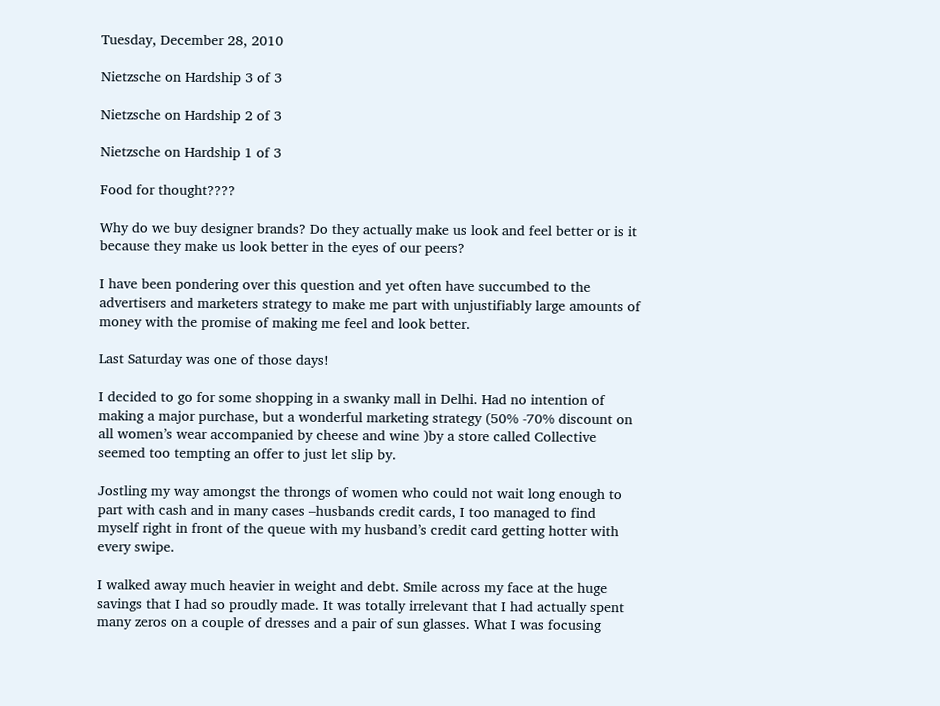Tuesday, December 28, 2010

Nietzsche on Hardship 3 of 3

Nietzsche on Hardship 2 of 3

Nietzsche on Hardship 1 of 3

Food for thought????

Why do we buy designer brands? Do they actually make us look and feel better or is it because they make us look better in the eyes of our peers?

I have been pondering over this question and yet often have succumbed to the advertisers and marketers strategy to make me part with unjustifiably large amounts of money with the promise of making me feel and look better.

Last Saturday was one of those days!

I decided to go for some shopping in a swanky mall in Delhi. Had no intention of making a major purchase, but a wonderful marketing strategy (50% -70% discount on all women’s wear accompanied by cheese and wine )by a store called Collective seemed too tempting an offer to just let slip by.

Jostling my way amongst the throngs of women who could not wait long enough to part with cash and in many cases –husbands credit cards, I too managed to find myself right in front of the queue with my husband’s credit card getting hotter with every swipe.

I walked away much heavier in weight and debt. Smile across my face at the huge savings that I had so proudly made. It was totally irrelevant that I had actually spent many zeros on a couple of dresses and a pair of sun glasses. What I was focusing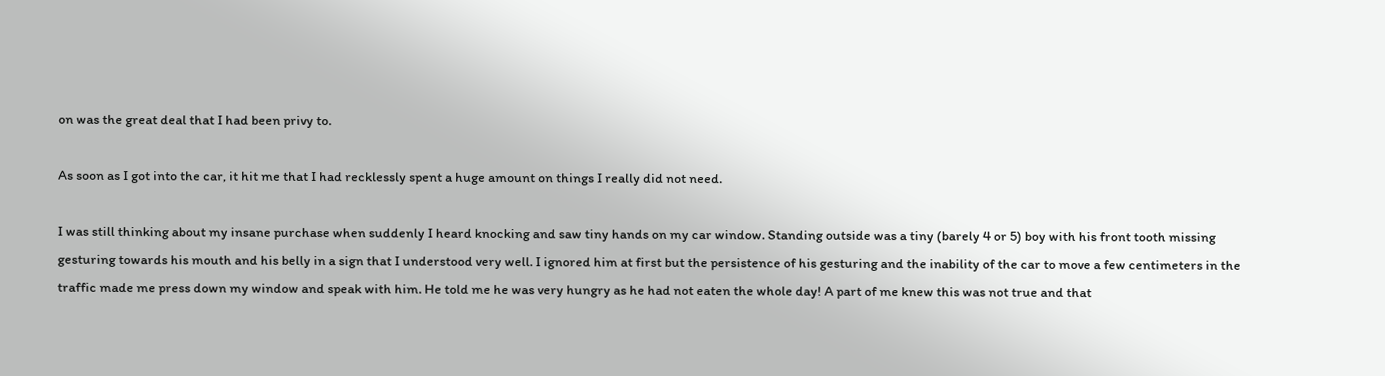on was the great deal that I had been privy to.

As soon as I got into the car, it hit me that I had recklessly spent a huge amount on things I really did not need.

I was still thinking about my insane purchase when suddenly I heard knocking and saw tiny hands on my car window. Standing outside was a tiny (barely 4 or 5) boy with his front tooth missing gesturing towards his mouth and his belly in a sign that I understood very well. I ignored him at first but the persistence of his gesturing and the inability of the car to move a few centimeters in the traffic made me press down my window and speak with him. He told me he was very hungry as he had not eaten the whole day! A part of me knew this was not true and that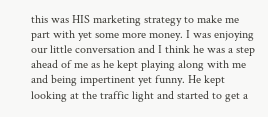this was HIS marketing strategy to make me part with yet some more money. I was enjoying our little conversation and I think he was a step ahead of me as he kept playing along with me and being impertinent yet funny. He kept looking at the traffic light and started to get a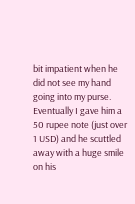bit impatient when he did not see my hand going into my purse. Eventually I gave him a 50 rupee note (just over 1 USD) and he scuttled away with a huge smile on his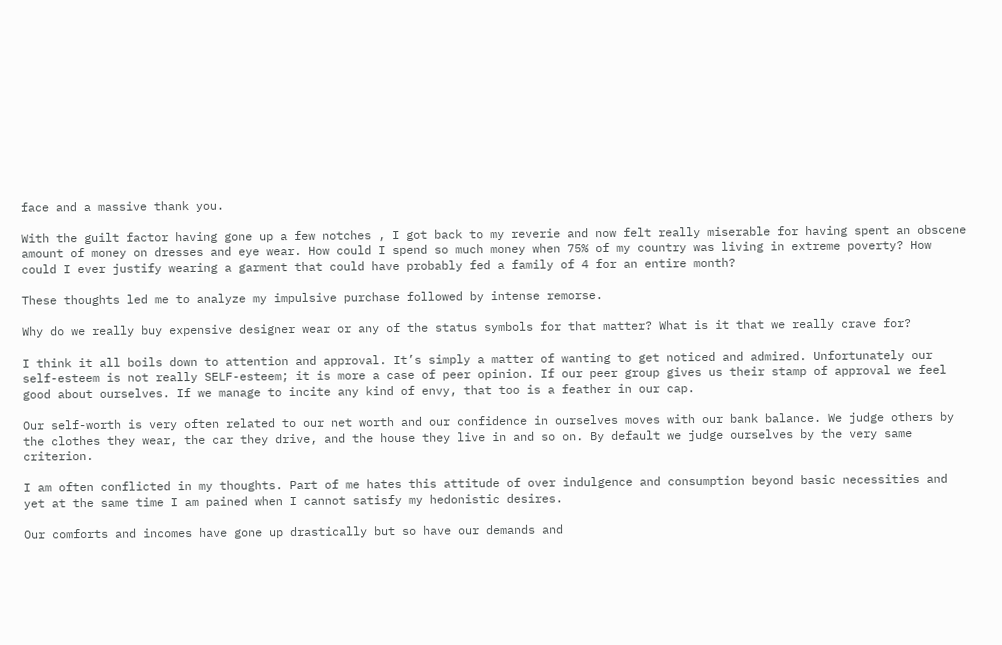face and a massive thank you.

With the guilt factor having gone up a few notches , I got back to my reverie and now felt really miserable for having spent an obscene amount of money on dresses and eye wear. How could I spend so much money when 75% of my country was living in extreme poverty? How could I ever justify wearing a garment that could have probably fed a family of 4 for an entire month?

These thoughts led me to analyze my impulsive purchase followed by intense remorse.

Why do we really buy expensive designer wear or any of the status symbols for that matter? What is it that we really crave for?

I think it all boils down to attention and approval. It’s simply a matter of wanting to get noticed and admired. Unfortunately our self-esteem is not really SELF-esteem; it is more a case of peer opinion. If our peer group gives us their stamp of approval we feel good about ourselves. If we manage to incite any kind of envy, that too is a feather in our cap.

Our self-worth is very often related to our net worth and our confidence in ourselves moves with our bank balance. We judge others by the clothes they wear, the car they drive, and the house they live in and so on. By default we judge ourselves by the very same criterion.

I am often conflicted in my thoughts. Part of me hates this attitude of over indulgence and consumption beyond basic necessities and yet at the same time I am pained when I cannot satisfy my hedonistic desires.

Our comforts and incomes have gone up drastically but so have our demands and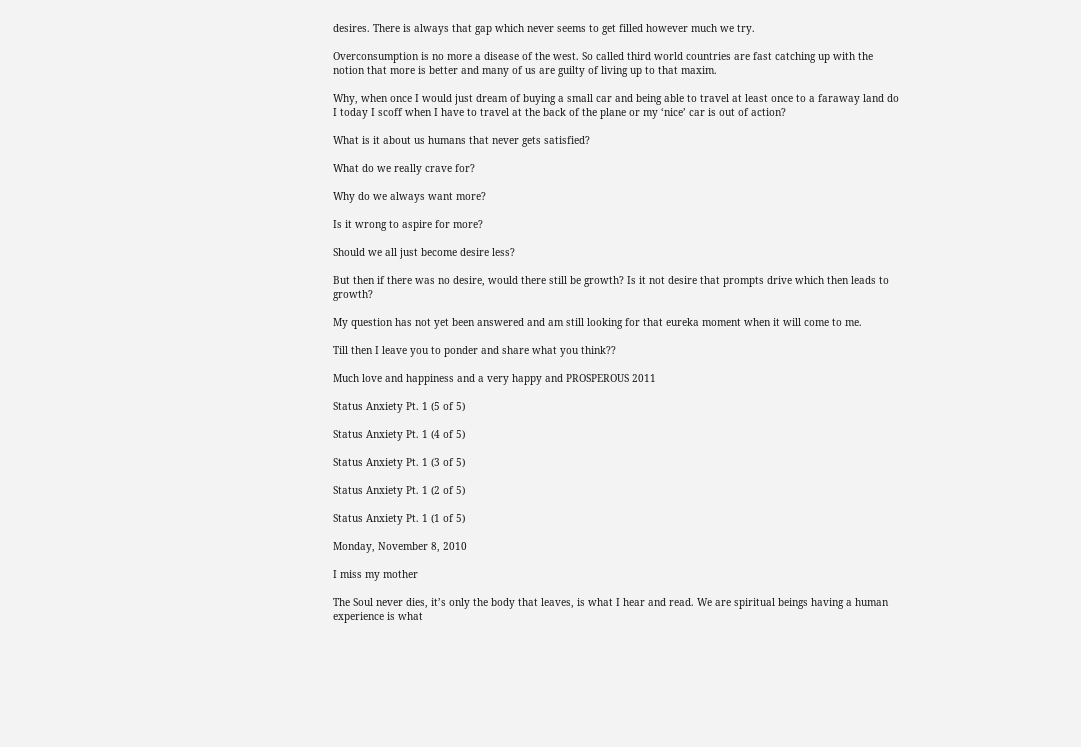desires. There is always that gap which never seems to get filled however much we try.

Overconsumption is no more a disease of the west. So called third world countries are fast catching up with the notion that more is better and many of us are guilty of living up to that maxim.

Why, when once I would just dream of buying a small car and being able to travel at least once to a faraway land do I today I scoff when I have to travel at the back of the plane or my ‘nice’ car is out of action?

What is it about us humans that never gets satisfied?

What do we really crave for?

Why do we always want more?

Is it wrong to aspire for more?

Should we all just become desire less?

But then if there was no desire, would there still be growth? Is it not desire that prompts drive which then leads to growth?

My question has not yet been answered and am still looking for that eureka moment when it will come to me.

Till then I leave you to ponder and share what you think??

Much love and happiness and a very happy and PROSPEROUS 2011

Status Anxiety Pt. 1 (5 of 5)

Status Anxiety Pt. 1 (4 of 5)

Status Anxiety Pt. 1 (3 of 5)

Status Anxiety Pt. 1 (2 of 5)

Status Anxiety Pt. 1 (1 of 5)

Monday, November 8, 2010

I miss my mother

The Soul never dies, it’s only the body that leaves, is what I hear and read. We are spiritual beings having a human experience is what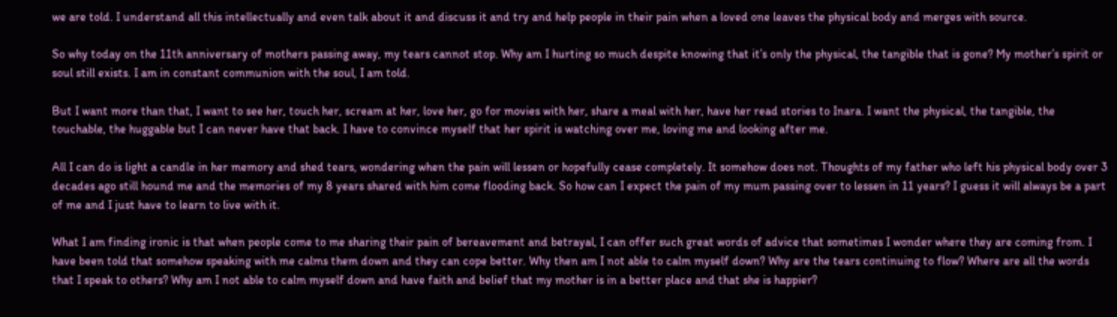we are told. I understand all this intellectually and even talk about it and discuss it and try and help people in their pain when a loved one leaves the physical body and merges with source.

So why today on the 11th anniversary of mothers passing away, my tears cannot stop. Why am I hurting so much despite knowing that it’s only the physical, the tangible that is gone? My mother’s spirit or soul still exists. I am in constant communion with the soul, I am told.

But I want more than that, I want to see her, touch her, scream at her, love her, go for movies with her, share a meal with her, have her read stories to Inara. I want the physical, the tangible, the touchable, the huggable but I can never have that back. I have to convince myself that her spirit is watching over me, loving me and looking after me.

All I can do is light a candle in her memory and shed tears, wondering when the pain will lessen or hopefully cease completely. It somehow does not. Thoughts of my father who left his physical body over 3 decades ago still hound me and the memories of my 8 years shared with him come flooding back. So how can I expect the pain of my mum passing over to lessen in 11 years? I guess it will always be a part of me and I just have to learn to live with it.

What I am finding ironic is that when people come to me sharing their pain of bereavement and betrayal, I can offer such great words of advice that sometimes I wonder where they are coming from. I have been told that somehow speaking with me calms them down and they can cope better. Why then am I not able to calm myself down? Why are the tears continuing to flow? Where are all the words that I speak to others? Why am I not able to calm myself down and have faith and belief that my mother is in a better place and that she is happier?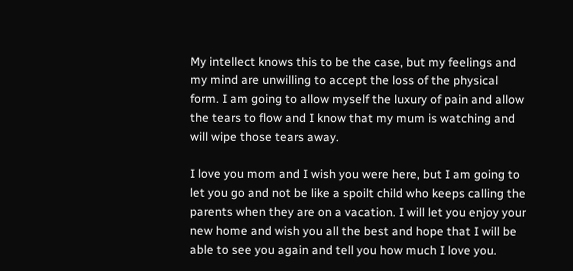My intellect knows this to be the case, but my feelings and my mind are unwilling to accept the loss of the physical form. I am going to allow myself the luxury of pain and allow the tears to flow and I know that my mum is watching and will wipe those tears away.

I love you mom and I wish you were here, but I am going to let you go and not be like a spoilt child who keeps calling the parents when they are on a vacation. I will let you enjoy your new home and wish you all the best and hope that I will be able to see you again and tell you how much I love you.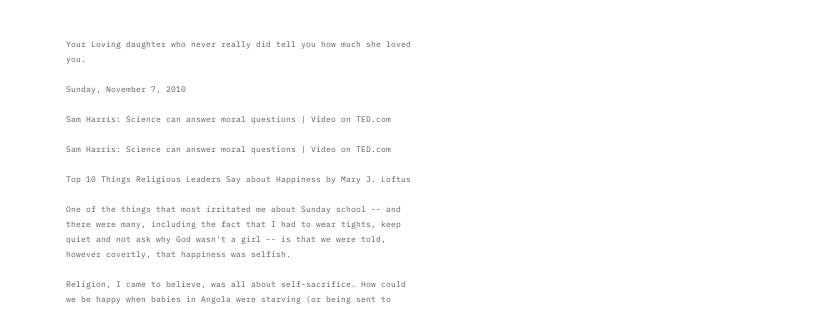Your Loving daughter who never really did tell you how much she loved you.

Sunday, November 7, 2010

Sam Harris: Science can answer moral questions | Video on TED.com

Sam Harris: Science can answer moral questions | Video on TED.com

Top 10 Things Religious Leaders Say about Happiness by Mary J. Loftus

One of the things that most irritated me about Sunday school -- and there were many, including the fact that I had to wear tights, keep quiet and not ask why God wasn't a girl -- is that we were told, however covertly, that happiness was selfish.

Religion, I came to believe, was all about self-sacrifice. How could we be happy when babies in Angola were starving (or being sent to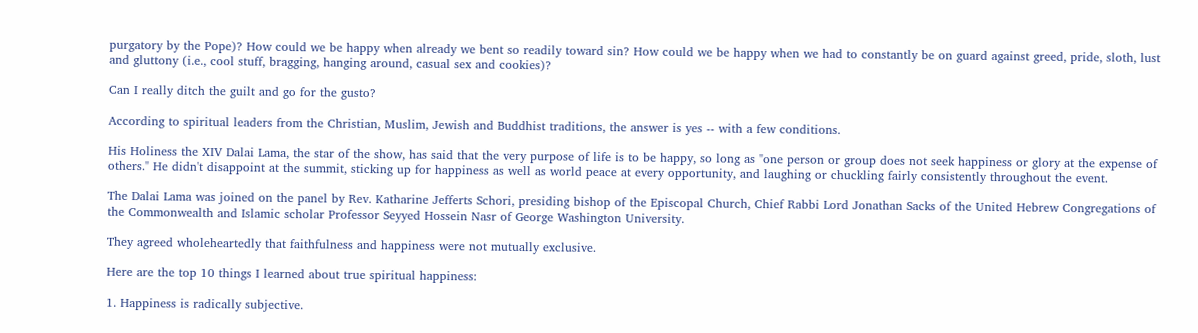purgatory by the Pope)? How could we be happy when already we bent so readily toward sin? How could we be happy when we had to constantly be on guard against greed, pride, sloth, lust and gluttony (i.e., cool stuff, bragging, hanging around, casual sex and cookies)?

Can I really ditch the guilt and go for the gusto?

According to spiritual leaders from the Christian, Muslim, Jewish and Buddhist traditions, the answer is yes -- with a few conditions.

His Holiness the XIV Dalai Lama, the star of the show, has said that the very purpose of life is to be happy, so long as "one person or group does not seek happiness or glory at the expense of others." He didn't disappoint at the summit, sticking up for happiness as well as world peace at every opportunity, and laughing or chuckling fairly consistently throughout the event.

The Dalai Lama was joined on the panel by Rev. Katharine Jefferts Schori, presiding bishop of the Episcopal Church, Chief Rabbi Lord Jonathan Sacks of the United Hebrew Congregations of the Commonwealth and Islamic scholar Professor Seyyed Hossein Nasr of George Washington University.

They agreed wholeheartedly that faithfulness and happiness were not mutually exclusive.

Here are the top 10 things I learned about true spiritual happiness:

1. Happiness is radically subjective.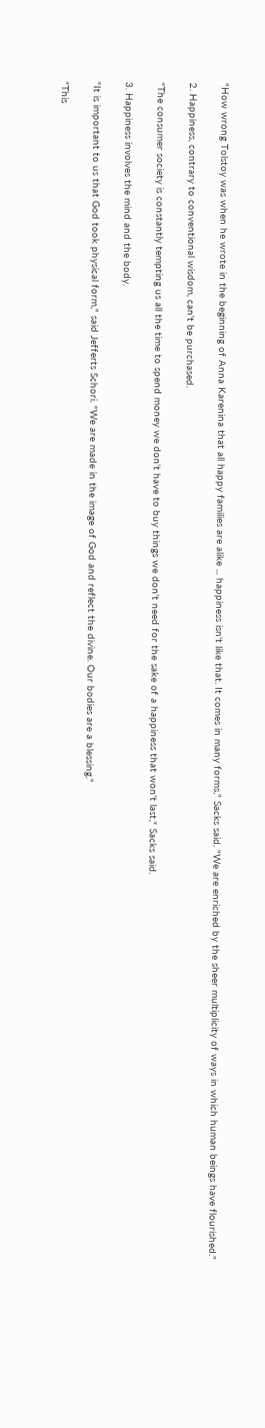"How wrong Tolstoy was when he wrote in the beginning of Anna Karenina that all happy families are alike ... happiness isn't like that. It comes in many forms," Sacks said. "We are enriched by the sheer multiplicity of ways in which human beings have flourished."

2. Happiness, contrary to conventional wisdom, can't be purchased.

"The consumer society is constantly tempting us all the time to spend money we don't have to buy things we don't need for the sake of a happiness that won't last," Sacks said.

3. Happiness involves the mind and the body.

"It is important to us that God took physical form," said Jefferts Schori. "We are made in the image of God and reflect the divine. Our bodies are a blessing."

"This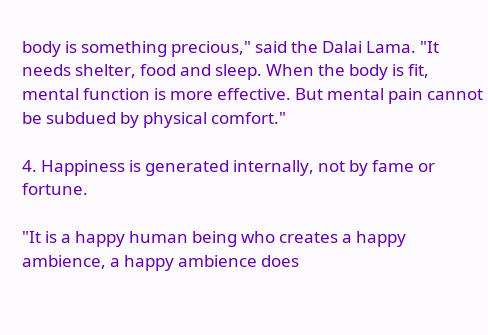body is something precious," said the Dalai Lama. "It needs shelter, food and sleep. When the body is fit, mental function is more effective. But mental pain cannot be subdued by physical comfort."

4. Happiness is generated internally, not by fame or fortune.

"It is a happy human being who creates a happy ambience, a happy ambience does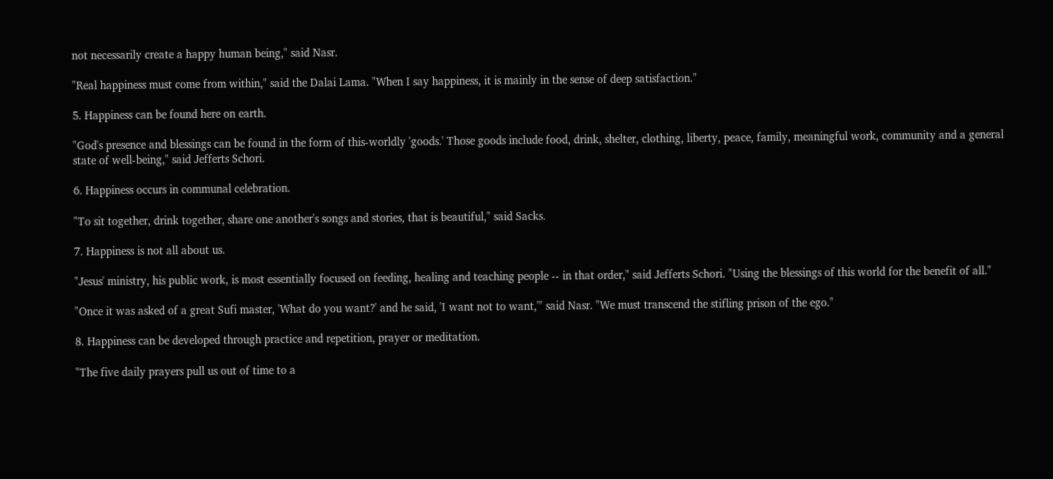not necessarily create a happy human being," said Nasr.

"Real happiness must come from within," said the Dalai Lama. "When I say happiness, it is mainly in the sense of deep satisfaction."

5. Happiness can be found here on earth.

"God's presence and blessings can be found in the form of this-worldly 'goods.' Those goods include food, drink, shelter, clothing, liberty, peace, family, meaningful work, community and a general state of well-being," said Jefferts Schori.

6. Happiness occurs in communal celebration.

"To sit together, drink together, share one another's songs and stories, that is beautiful," said Sacks.

7. Happiness is not all about us.

"Jesus' ministry, his public work, is most essentially focused on feeding, healing and teaching people -- in that order," said Jefferts Schori. "Using the blessings of this world for the benefit of all."

"Once it was asked of a great Sufi master, 'What do you want?' and he said, 'I want not to want,'" said Nasr. "We must transcend the stifling prison of the ego."

8. Happiness can be developed through practice and repetition, prayer or meditation.

"The five daily prayers pull us out of time to a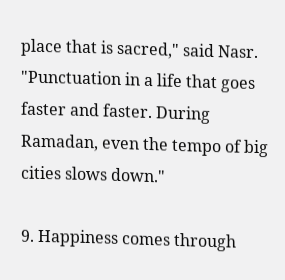place that is sacred," said Nasr. "Punctuation in a life that goes faster and faster. During Ramadan, even the tempo of big cities slows down."

9. Happiness comes through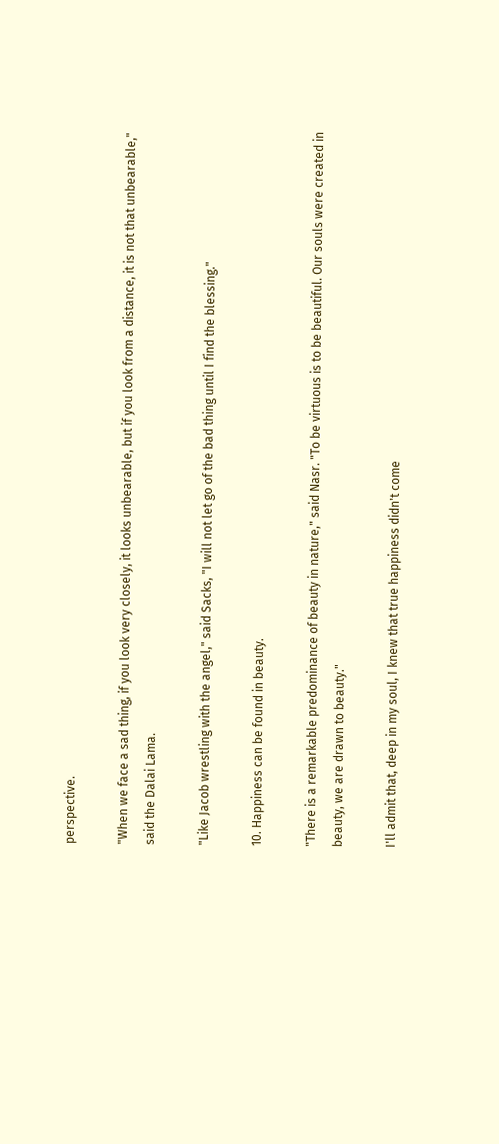perspective.

"When we face a sad thing, if you look very closely, it looks unbearable, but if you look from a distance, it is not that unbearable," said the Dalai Lama.

"Like Jacob wrestling with the angel," said Sacks, "I will not let go of the bad thing until I find the blessing."

10. Happiness can be found in beauty.

"There is a remarkable predominance of beauty in nature," said Nasr. "To be virtuous is to be beautiful. Our souls were created in beauty, we are drawn to beauty."

I'll admit that, deep in my soul, I knew that true happiness didn't come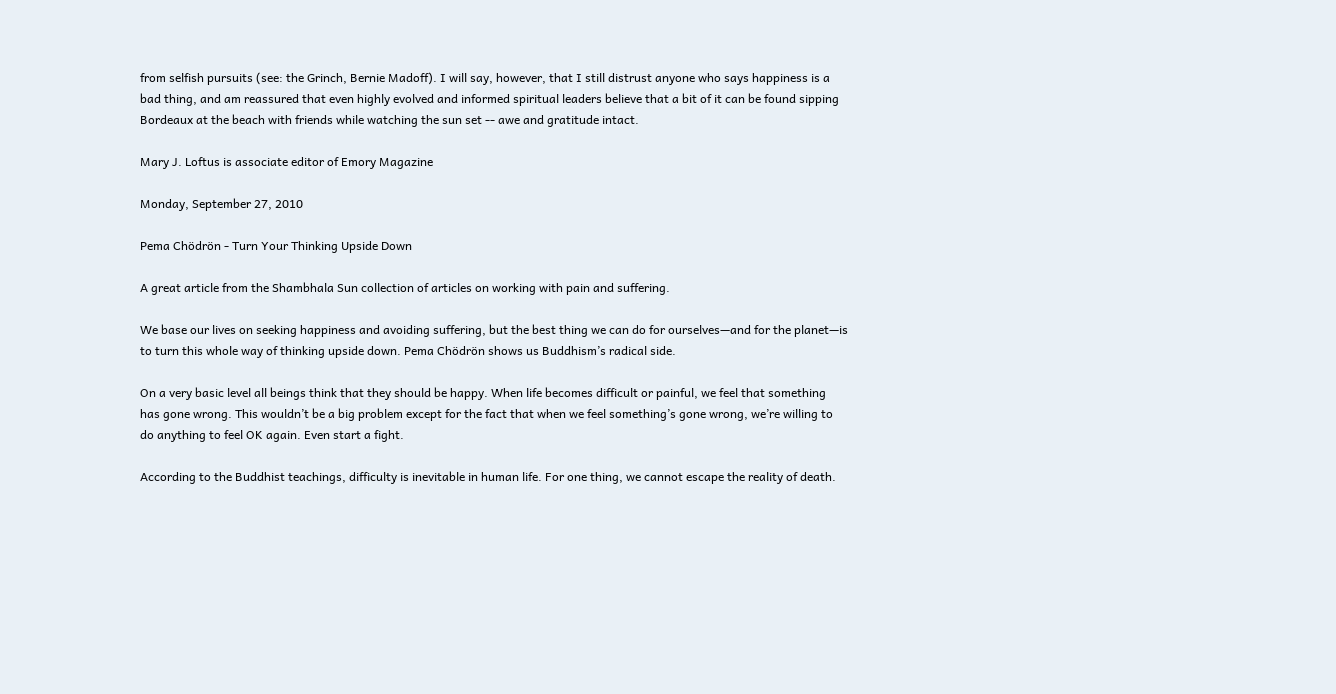from selfish pursuits (see: the Grinch, Bernie Madoff). I will say, however, that I still distrust anyone who says happiness is a bad thing, and am reassured that even highly evolved and informed spiritual leaders believe that a bit of it can be found sipping Bordeaux at the beach with friends while watching the sun set -- awe and gratitude intact.

Mary J. Loftus is associate editor of Emory Magazine

Monday, September 27, 2010

Pema Chödrön - Turn Your Thinking Upside Down

A great article from the Shambhala Sun collection of articles on working with pain and suffering.

We base our lives on seeking happiness and avoiding suffering, but the best thing we can do for ourselves—and for the planet—is to turn this whole way of thinking upside down. Pema Chödrön shows us Buddhism’s radical side.

On a very basic level all beings think that they should be happy. When life becomes difficult or painful, we feel that something has gone wrong. This wouldn’t be a big problem except for the fact that when we feel something’s gone wrong, we’re willing to do anything to feel OK again. Even start a fight.

According to the Buddhist teachings, difficulty is inevitable in human life. For one thing, we cannot escape the reality of death.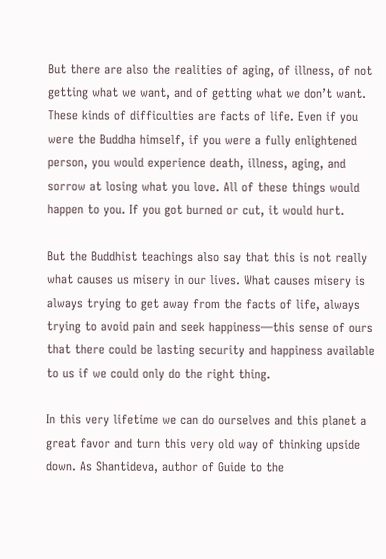But there are also the realities of aging, of illness, of not getting what we want, and of getting what we don’t want. These kinds of difficulties are facts of life. Even if you were the Buddha himself, if you were a fully enlightened person, you would experience death, illness, aging, and sorrow at losing what you love. All of these things would happen to you. If you got burned or cut, it would hurt.

But the Buddhist teachings also say that this is not really what causes us misery in our lives. What causes misery is always trying to get away from the facts of life, always trying to avoid pain and seek happiness—this sense of ours that there could be lasting security and happiness available to us if we could only do the right thing.

In this very lifetime we can do ourselves and this planet a great favor and turn this very old way of thinking upside down. As Shantideva, author of Guide to the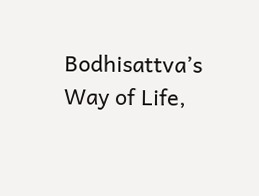Bodhisattva’s Way of Life,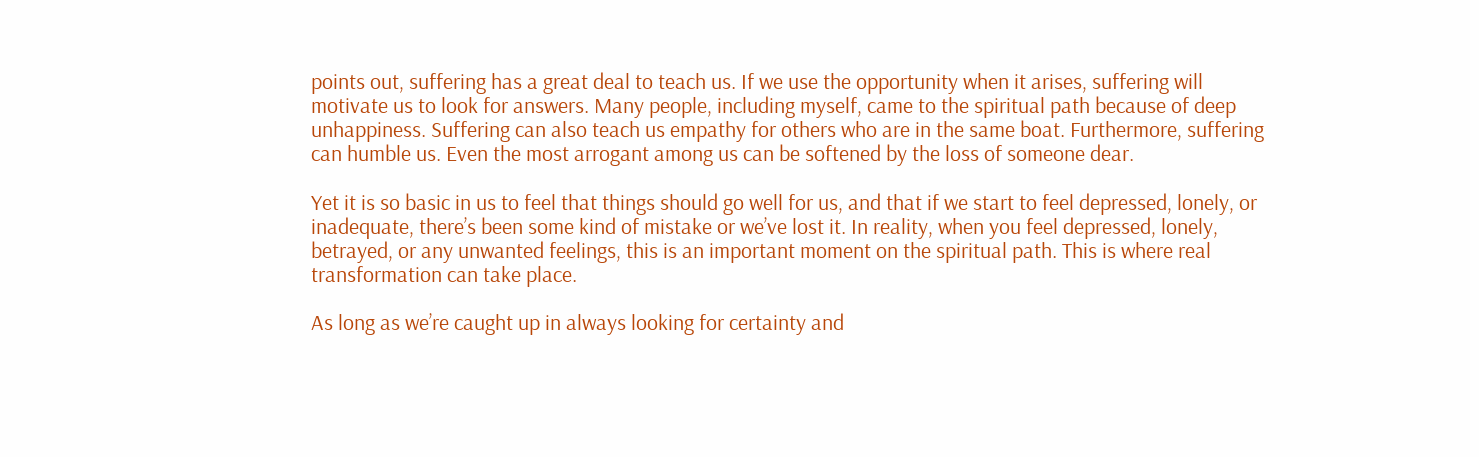points out, suffering has a great deal to teach us. If we use the opportunity when it arises, suffering will motivate us to look for answers. Many people, including myself, came to the spiritual path because of deep unhappiness. Suffering can also teach us empathy for others who are in the same boat. Furthermore, suffering can humble us. Even the most arrogant among us can be softened by the loss of someone dear.

Yet it is so basic in us to feel that things should go well for us, and that if we start to feel depressed, lonely, or inadequate, there’s been some kind of mistake or we’ve lost it. In reality, when you feel depressed, lonely, betrayed, or any unwanted feelings, this is an important moment on the spiritual path. This is where real transformation can take place.

As long as we’re caught up in always looking for certainty and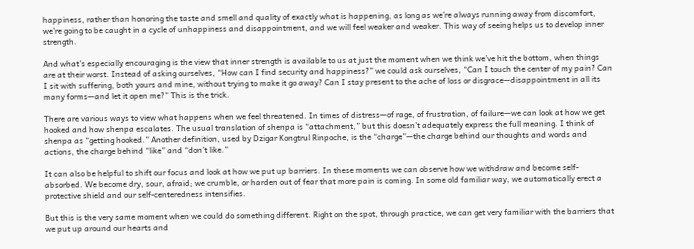happiness, rather than honoring the taste and smell and quality of exactly what is happening, as long as we’re always running away from discomfort, we’re going to be caught in a cycle of unhappiness and disappointment, and we will feel weaker and weaker. This way of seeing helps us to develop inner strength.

And what’s especially encouraging is the view that inner strength is available to us at just the moment when we think we’ve hit the bottom, when things are at their worst. Instead of asking ourselves, “How can I find security and happiness?” we could ask ourselves, “Can I touch the center of my pain? Can I sit with suffering, both yours and mine, without trying to make it go away? Can I stay present to the ache of loss or disgrace—disappointment in all its many forms—and let it open me?” This is the trick.

There are various ways to view what happens when we feel threatened. In times of distress—of rage, of frustration, of failure—we can look at how we get hooked and how shenpa escalates. The usual translation of shenpa is “attachment,” but this doesn’t adequately express the full meaning. I think of shenpa as “getting hooked.” Another definition, used by Dzigar Kongtrul Rinpoche, is the “charge”—the charge behind our thoughts and words and actions, the charge behind “like” and “don’t like.”

It can also be helpful to shift our focus and look at how we put up barriers. In these moments we can observe how we withdraw and become self-absorbed. We become dry, sour, afraid; we crumble, or harden out of fear that more pain is coming. In some old familiar way, we automatically erect a protective shield and our self-centeredness intensifies.

But this is the very same moment when we could do something different. Right on the spot, through practice, we can get very familiar with the barriers that we put up around our hearts and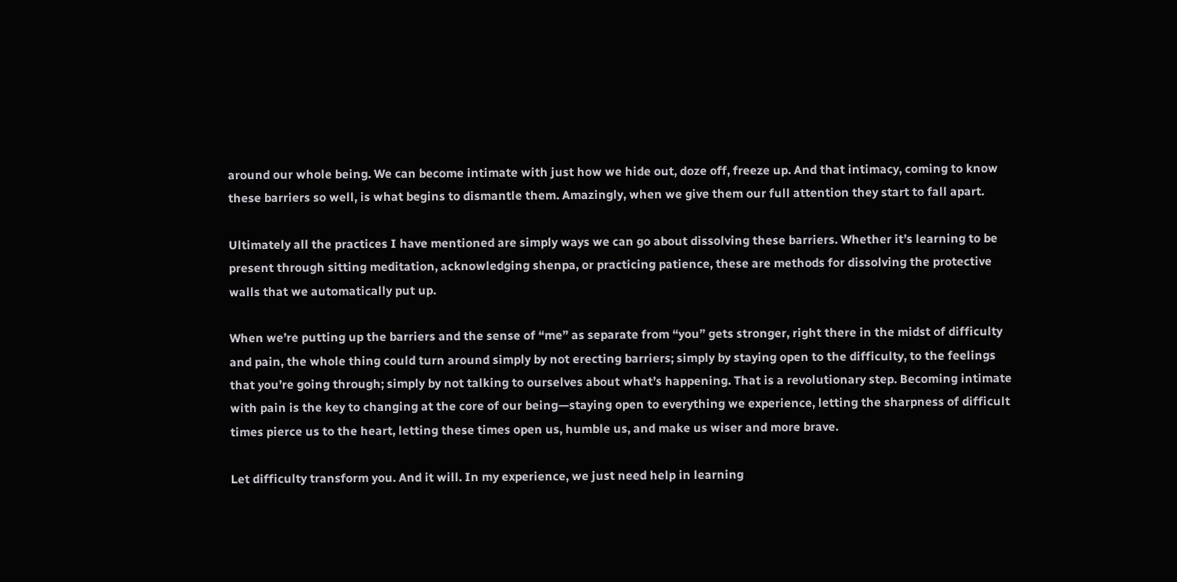around our whole being. We can become intimate with just how we hide out, doze off, freeze up. And that intimacy, coming to know these barriers so well, is what begins to dismantle them. Amazingly, when we give them our full attention they start to fall apart.

Ultimately all the practices I have mentioned are simply ways we can go about dissolving these barriers. Whether it’s learning to be present through sitting meditation, acknowledging shenpa, or practicing patience, these are methods for dissolving the protective walls that we automatically put up.

When we’re putting up the barriers and the sense of “me” as separate from “you” gets stronger, right there in the midst of difficulty and pain, the whole thing could turn around simply by not erecting barriers; simply by staying open to the difficulty, to the feelings that you’re going through; simply by not talking to ourselves about what’s happening. That is a revolutionary step. Becoming intimate with pain is the key to changing at the core of our being—staying open to everything we experience, letting the sharpness of difficult times pierce us to the heart, letting these times open us, humble us, and make us wiser and more brave.

Let difficulty transform you. And it will. In my experience, we just need help in learning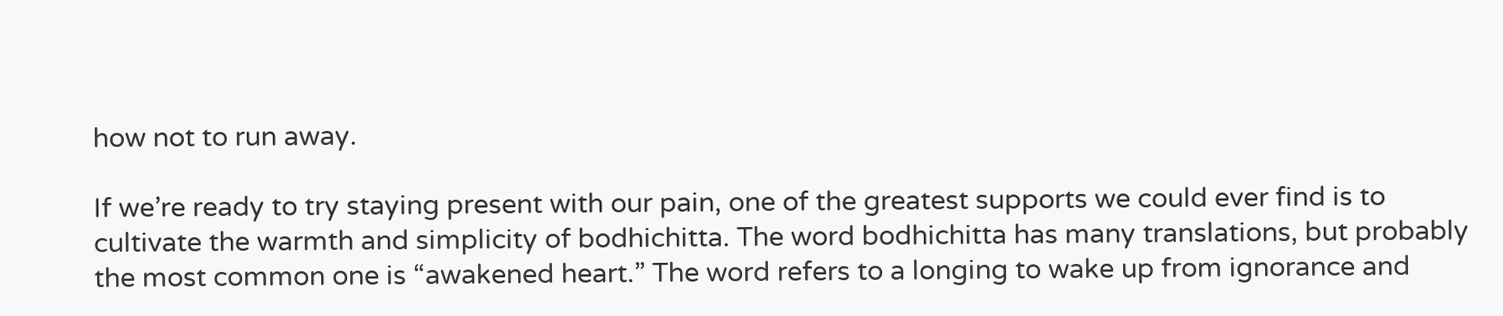how not to run away.

If we’re ready to try staying present with our pain, one of the greatest supports we could ever find is to cultivate the warmth and simplicity of bodhichitta. The word bodhichitta has many translations, but probably the most common one is “awakened heart.” The word refers to a longing to wake up from ignorance and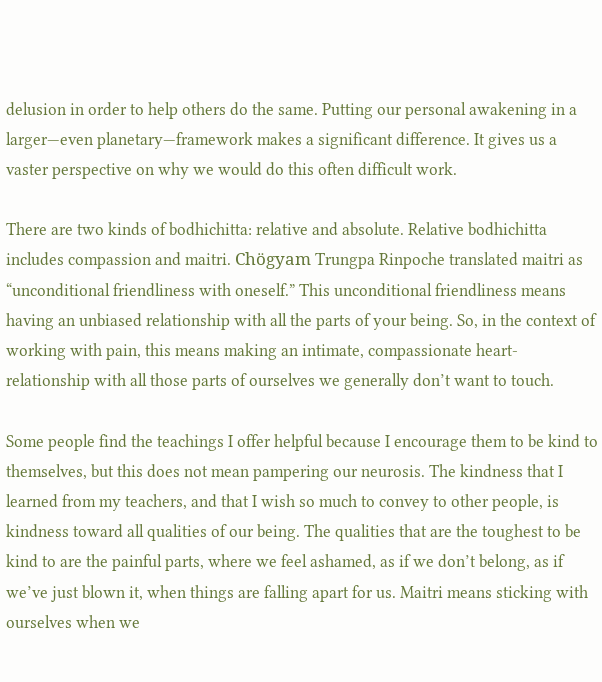delusion in order to help others do the same. Putting our personal awakening in a larger—even planetary—framework makes a significant difference. It gives us a vaster perspective on why we would do this often difficult work.

There are two kinds of bodhichitta: relative and absolute. Relative bodhichitta includes compassion and maitri. Chögyam Trungpa Rinpoche translated maitri as “unconditional friendliness with oneself.” This unconditional friendliness means having an unbiased relationship with all the parts of your being. So, in the context of working with pain, this means making an intimate, compassionate heart-relationship with all those parts of ourselves we generally don’t want to touch.

Some people find the teachings I offer helpful because I encourage them to be kind to themselves, but this does not mean pampering our neurosis. The kindness that I learned from my teachers, and that I wish so much to convey to other people, is kindness toward all qualities of our being. The qualities that are the toughest to be kind to are the painful parts, where we feel ashamed, as if we don’t belong, as if we’ve just blown it, when things are falling apart for us. Maitri means sticking with ourselves when we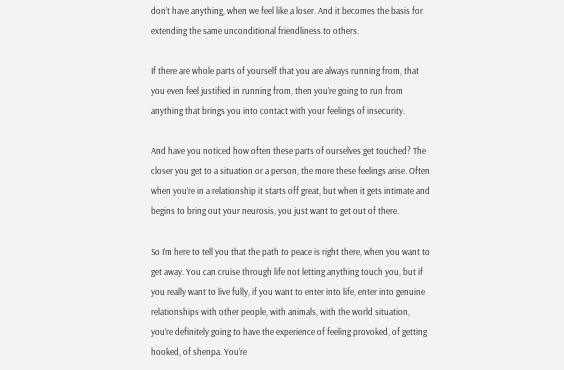don’t have anything, when we feel like a loser. And it becomes the basis for extending the same unconditional friendliness to others.

If there are whole parts of yourself that you are always running from, that you even feel justified in running from, then you’re going to run from anything that brings you into contact with your feelings of insecurity.

And have you noticed how often these parts of ourselves get touched? The closer you get to a situation or a person, the more these feelings arise. Often when you’re in a relationship it starts off great, but when it gets intimate and begins to bring out your neurosis, you just want to get out of there.

So I’m here to tell you that the path to peace is right there, when you want to get away. You can cruise through life not letting anything touch you, but if you really want to live fully, if you want to enter into life, enter into genuine relationships with other people, with animals, with the world situation, you’re definitely going to have the experience of feeling provoked, of getting hooked, of shenpa. You’re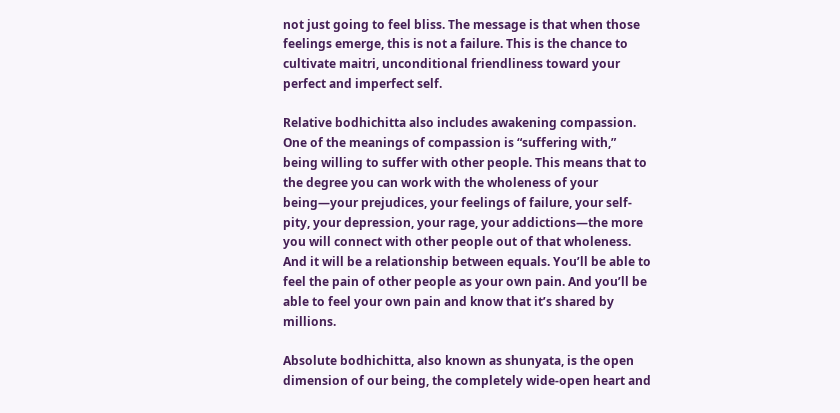not just going to feel bliss. The message is that when those feelings emerge, this is not a failure. This is the chance to cultivate maitri, unconditional friendliness toward your perfect and imperfect self.

Relative bodhichitta also includes awakening compassion. One of the meanings of compassion is “suffering with,” being willing to suffer with other people. This means that to the degree you can work with the wholeness of your being—your prejudices, your feelings of failure, your self-pity, your depression, your rage, your addictions—the more you will connect with other people out of that wholeness. And it will be a relationship between equals. You’ll be able to feel the pain of other people as your own pain. And you’ll be able to feel your own pain and know that it’s shared by millions.

Absolute bodhichitta, also known as shunyata, is the open dimension of our being, the completely wide-open heart and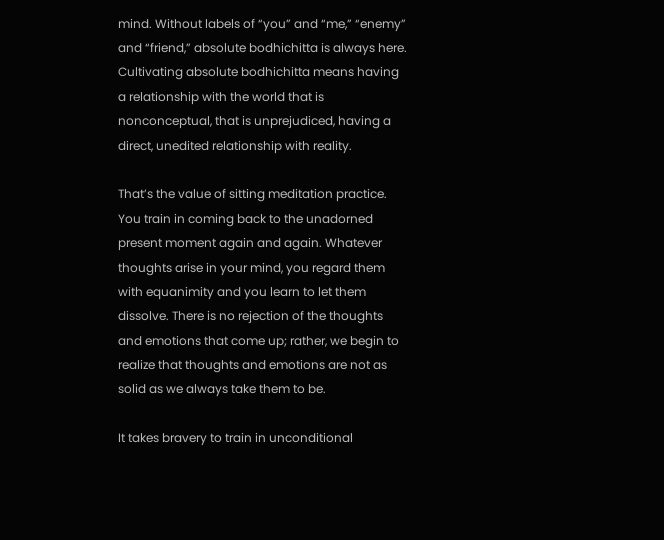mind. Without labels of “you” and “me,” “enemy” and “friend,” absolute bodhichitta is always here. Cultivating absolute bodhichitta means having a relationship with the world that is nonconceptual, that is unprejudiced, having a direct, unedited relationship with reality.

That’s the value of sitting meditation practice. You train in coming back to the unadorned present moment again and again. Whatever thoughts arise in your mind, you regard them with equanimity and you learn to let them dissolve. There is no rejection of the thoughts and emotions that come up; rather, we begin to realize that thoughts and emotions are not as solid as we always take them to be.

It takes bravery to train in unconditional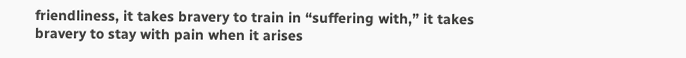friendliness, it takes bravery to train in “suffering with,” it takes bravery to stay with pain when it arises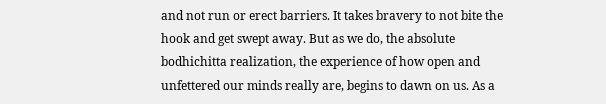and not run or erect barriers. It takes bravery to not bite the hook and get swept away. But as we do, the absolute bodhichitta realization, the experience of how open and unfettered our minds really are, begins to dawn on us. As a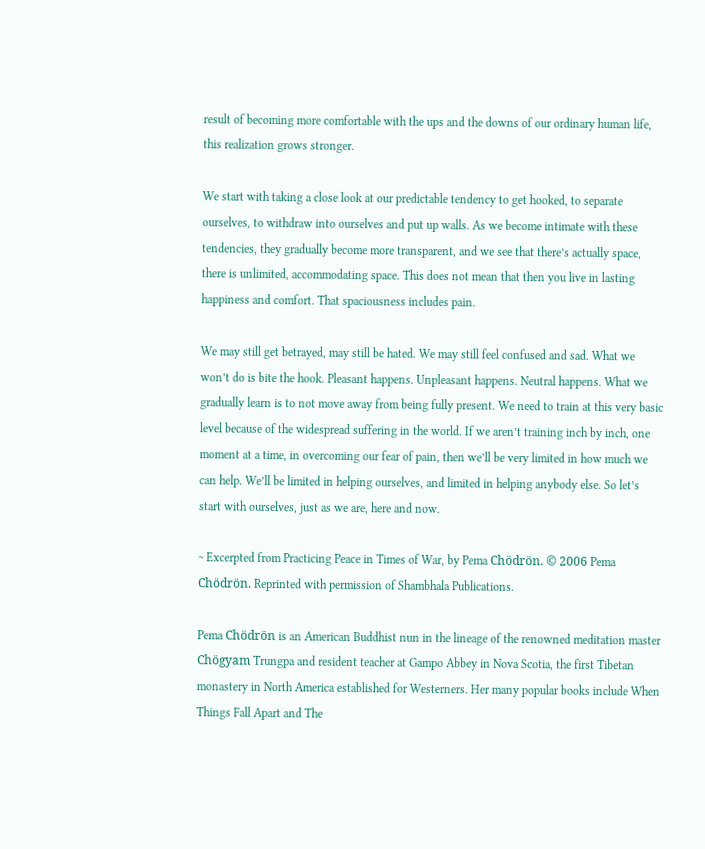result of becoming more comfortable with the ups and the downs of our ordinary human life, this realization grows stronger.

We start with taking a close look at our predictable tendency to get hooked, to separate ourselves, to withdraw into ourselves and put up walls. As we become intimate with these tendencies, they gradually become more transparent, and we see that there’s actually space, there is unlimited, accommodating space. This does not mean that then you live in lasting happiness and comfort. That spaciousness includes pain.

We may still get betrayed, may still be hated. We may still feel confused and sad. What we won’t do is bite the hook. Pleasant happens. Unpleasant happens. Neutral happens. What we gradually learn is to not move away from being fully present. We need to train at this very basic level because of the widespread suffering in the world. If we aren’t training inch by inch, one moment at a time, in overcoming our fear of pain, then we’ll be very limited in how much we can help. We’ll be limited in helping ourselves, and limited in helping anybody else. So let’s start with ourselves, just as we are, here and now.

~ Excerpted from Practicing Peace in Times of War, by Pema Chödrön. © 2006 Pema Chödrön. Reprinted with permission of Shambhala Publications.

Pema Chödrön is an American Buddhist nun in the lineage of the renowned meditation master Chögyam Trungpa and resident teacher at Gampo Abbey in Nova Scotia, the first Tibetan monastery in North America established for Westerners. Her many popular books include When Things Fall Apart and The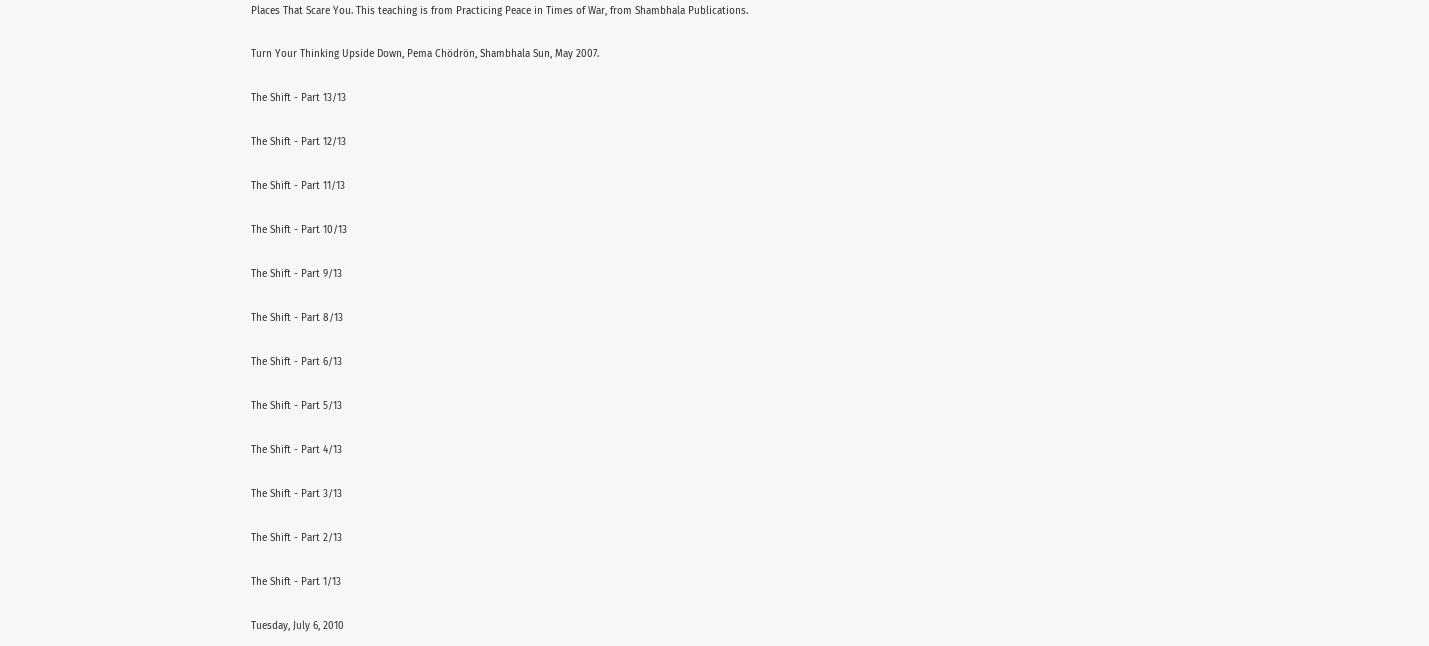Places That Scare You. This teaching is from Practicing Peace in Times of War, from Shambhala Publications.

Turn Your Thinking Upside Down, Pema Chödrön, Shambhala Sun, May 2007.

The Shift - Part 13/13

The Shift - Part 12/13

The Shift - Part 11/13

The Shift - Part 10/13

The Shift - Part 9/13

The Shift - Part 8/13

The Shift - Part 6/13

The Shift - Part 5/13

The Shift - Part 4/13

The Shift - Part 3/13

The Shift - Part 2/13

The Shift - Part 1/13

Tuesday, July 6, 2010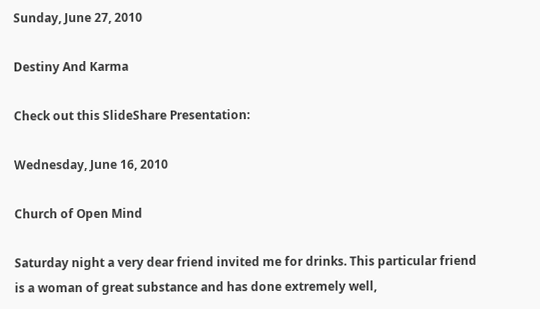Sunday, June 27, 2010

Destiny And Karma

Check out this SlideShare Presentation:

Wednesday, June 16, 2010

Church of Open Mind

Saturday night a very dear friend invited me for drinks. This particular friend is a woman of great substance and has done extremely well,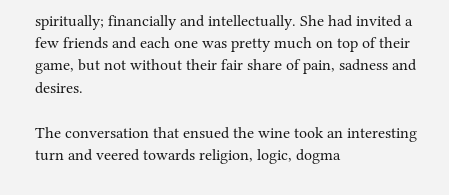spiritually; financially and intellectually. She had invited a few friends and each one was pretty much on top of their game, but not without their fair share of pain, sadness and desires.

The conversation that ensued the wine took an interesting turn and veered towards religion, logic, dogma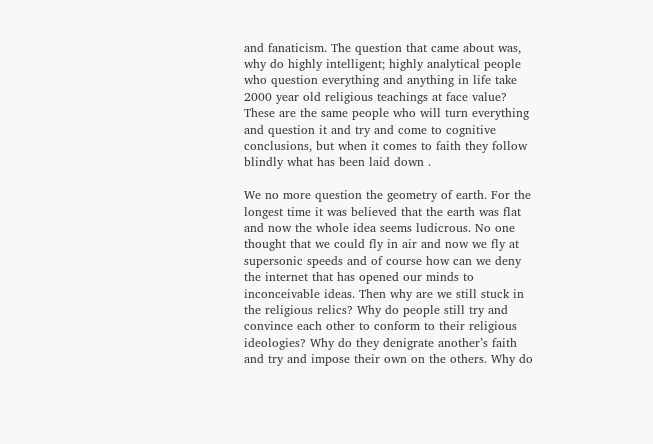and fanaticism. The question that came about was, why do highly intelligent; highly analytical people who question everything and anything in life take 2000 year old religious teachings at face value? These are the same people who will turn everything and question it and try and come to cognitive conclusions, but when it comes to faith they follow blindly what has been laid down .

We no more question the geometry of earth. For the longest time it was believed that the earth was flat and now the whole idea seems ludicrous. No one thought that we could fly in air and now we fly at supersonic speeds and of course how can we deny the internet that has opened our minds to inconceivable ideas. Then why are we still stuck in the religious relics? Why do people still try and convince each other to conform to their religious ideologies? Why do they denigrate another’s faith and try and impose their own on the others. Why do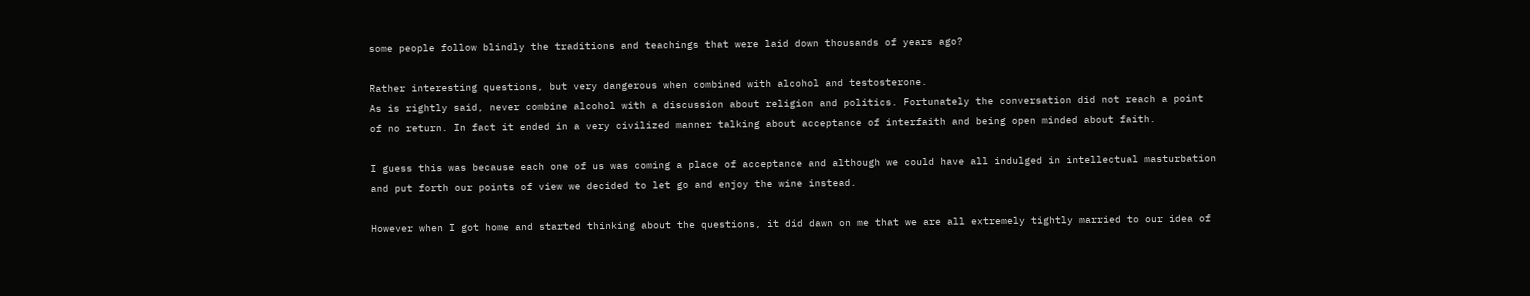some people follow blindly the traditions and teachings that were laid down thousands of years ago?

Rather interesting questions, but very dangerous when combined with alcohol and testosterone.
As is rightly said, never combine alcohol with a discussion about religion and politics. Fortunately the conversation did not reach a point of no return. In fact it ended in a very civilized manner talking about acceptance of interfaith and being open minded about faith.

I guess this was because each one of us was coming a place of acceptance and although we could have all indulged in intellectual masturbation and put forth our points of view we decided to let go and enjoy the wine instead.

However when I got home and started thinking about the questions, it did dawn on me that we are all extremely tightly married to our idea of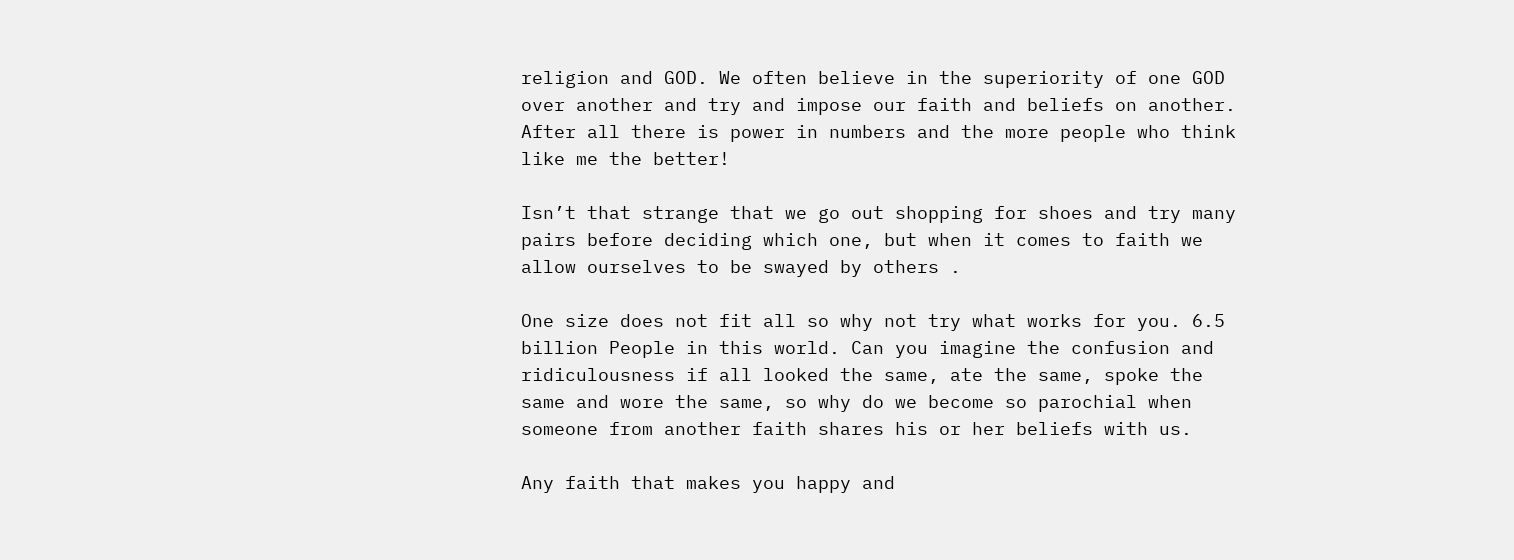religion and GOD. We often believe in the superiority of one GOD over another and try and impose our faith and beliefs on another. After all there is power in numbers and the more people who think like me the better!

Isn’t that strange that we go out shopping for shoes and try many pairs before deciding which one, but when it comes to faith we allow ourselves to be swayed by others .

One size does not fit all so why not try what works for you. 6.5 billion People in this world. Can you imagine the confusion and ridiculousness if all looked the same, ate the same, spoke the same and wore the same, so why do we become so parochial when someone from another faith shares his or her beliefs with us.

Any faith that makes you happy and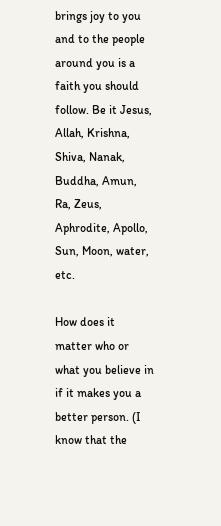brings joy to you and to the people around you is a faith you should follow. Be it Jesus, Allah, Krishna, Shiva, Nanak, Buddha, Amun, Ra, Zeus, Aphrodite, Apollo, Sun, Moon, water, etc.

How does it matter who or what you believe in if it makes you a better person. (I know that the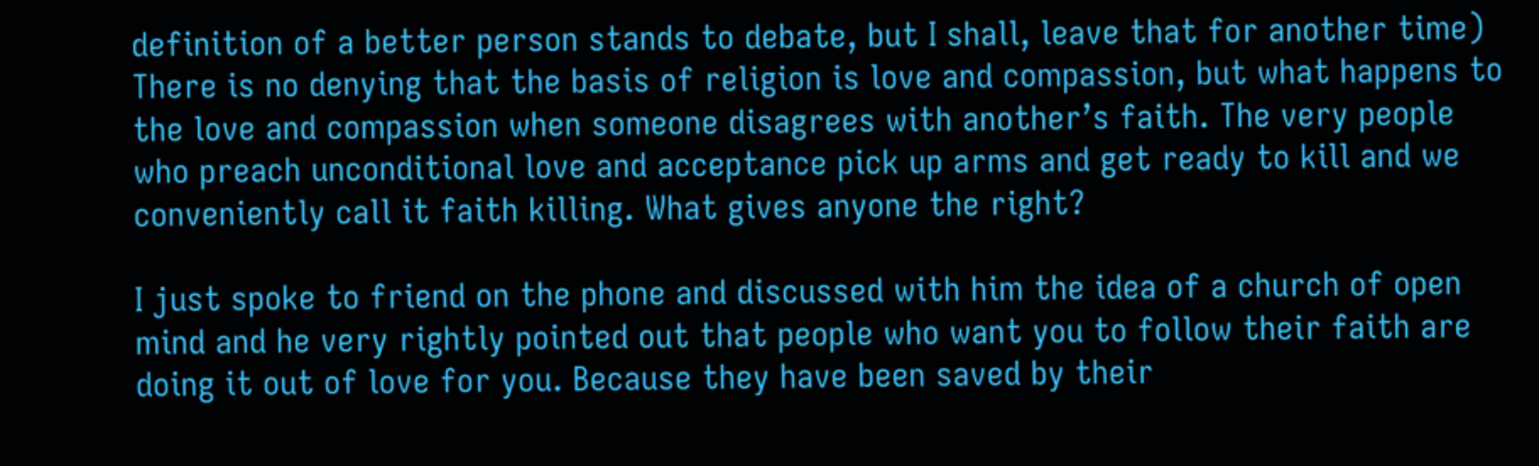definition of a better person stands to debate, but I shall, leave that for another time)
There is no denying that the basis of religion is love and compassion, but what happens to the love and compassion when someone disagrees with another’s faith. The very people who preach unconditional love and acceptance pick up arms and get ready to kill and we conveniently call it faith killing. What gives anyone the right?

I just spoke to friend on the phone and discussed with him the idea of a church of open mind and he very rightly pointed out that people who want you to follow their faith are doing it out of love for you. Because they have been saved by their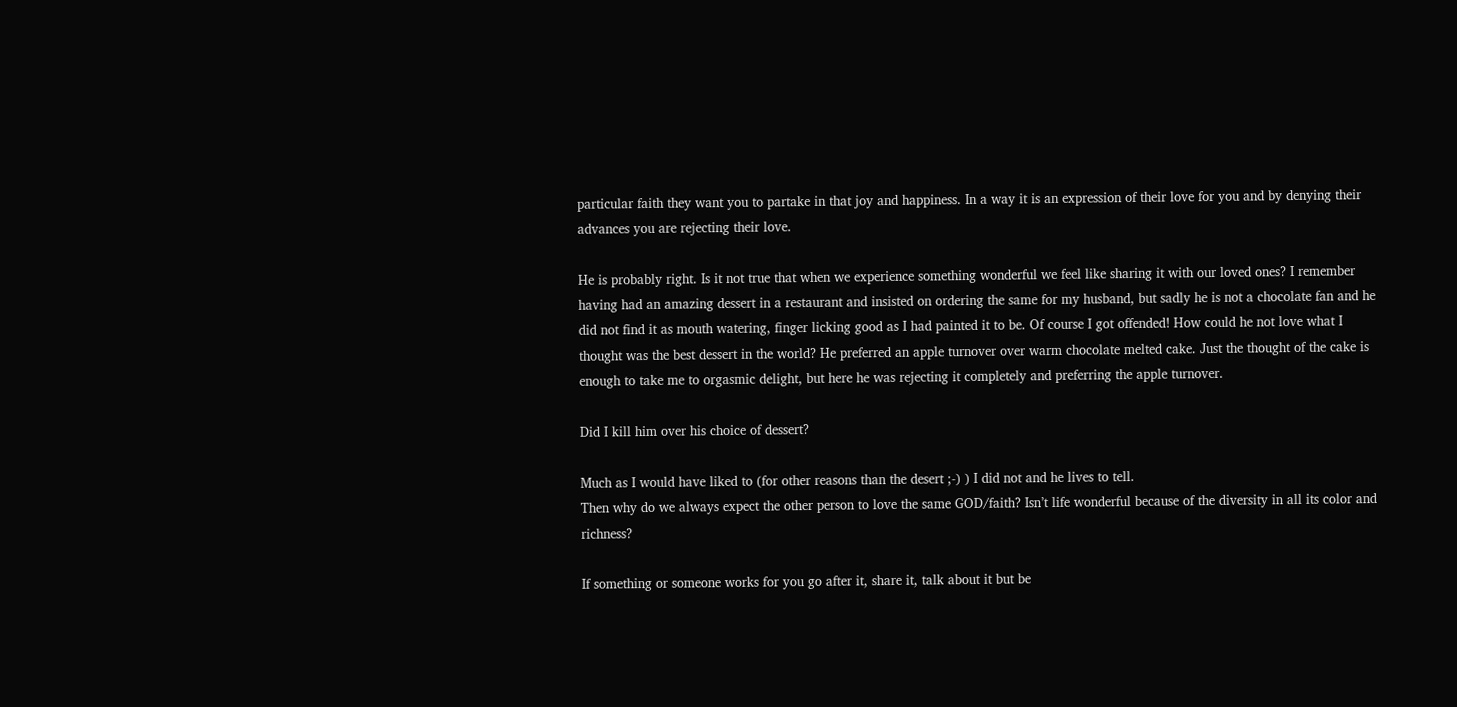particular faith they want you to partake in that joy and happiness. In a way it is an expression of their love for you and by denying their advances you are rejecting their love.

He is probably right. Is it not true that when we experience something wonderful we feel like sharing it with our loved ones? I remember having had an amazing dessert in a restaurant and insisted on ordering the same for my husband, but sadly he is not a chocolate fan and he did not find it as mouth watering, finger licking good as I had painted it to be. Of course I got offended! How could he not love what I thought was the best dessert in the world? He preferred an apple turnover over warm chocolate melted cake. Just the thought of the cake is enough to take me to orgasmic delight, but here he was rejecting it completely and preferring the apple turnover.

Did I kill him over his choice of dessert?

Much as I would have liked to (for other reasons than the desert ;-) ) I did not and he lives to tell.
Then why do we always expect the other person to love the same GOD/faith? Isn’t life wonderful because of the diversity in all its color and richness?

If something or someone works for you go after it, share it, talk about it but be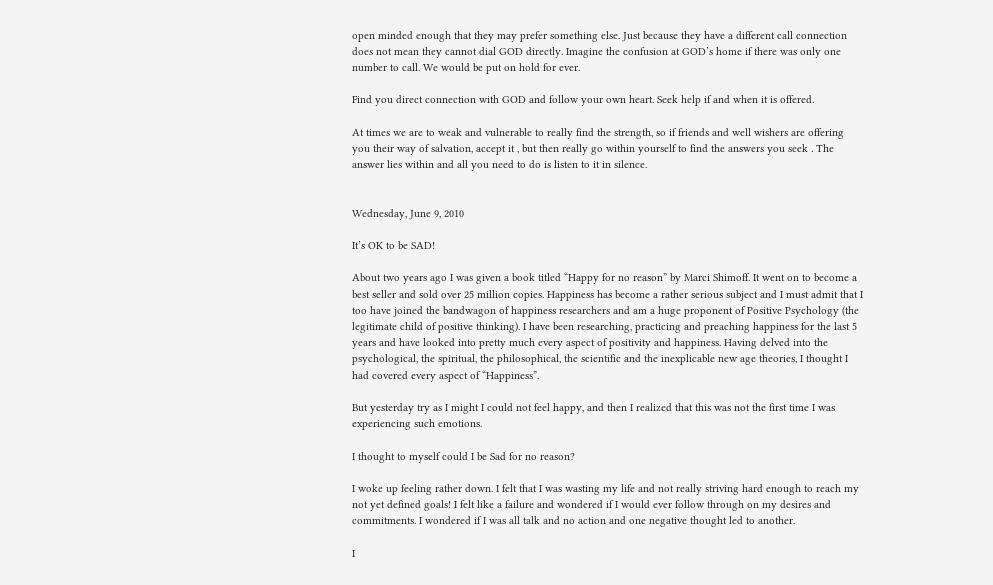open minded enough that they may prefer something else. Just because they have a different call connection does not mean they cannot dial GOD directly. Imagine the confusion at GOD’s home if there was only one number to call. We would be put on hold for ever.

Find you direct connection with GOD and follow your own heart. Seek help if and when it is offered.

At times we are to weak and vulnerable to really find the strength, so if friends and well wishers are offering you their way of salvation, accept it , but then really go within yourself to find the answers you seek . The answer lies within and all you need to do is listen to it in silence.


Wednesday, June 9, 2010

It’s OK to be SAD!

About two years ago I was given a book titled “Happy for no reason” by Marci Shimoff. It went on to become a best seller and sold over 25 million copies. Happiness has become a rather serious subject and I must admit that I too have joined the bandwagon of happiness researchers and am a huge proponent of Positive Psychology (the legitimate child of positive thinking). I have been researching, practicing and preaching happiness for the last 5 years and have looked into pretty much every aspect of positivity and happiness. Having delved into the psychological, the spiritual, the philosophical, the scientific and the inexplicable new age theories, I thought I had covered every aspect of “Happiness”.

But yesterday try as I might I could not feel happy, and then I realized that this was not the first time I was experiencing such emotions.

I thought to myself could I be Sad for no reason?

I woke up feeling rather down. I felt that I was wasting my life and not really striving hard enough to reach my not yet defined goals! I felt like a failure and wondered if I would ever follow through on my desires and commitments. I wondered if I was all talk and no action and one negative thought led to another.

I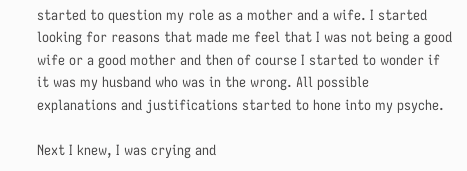started to question my role as a mother and a wife. I started looking for reasons that made me feel that I was not being a good wife or a good mother and then of course I started to wonder if it was my husband who was in the wrong. All possible explanations and justifications started to hone into my psyche.

Next I knew, I was crying and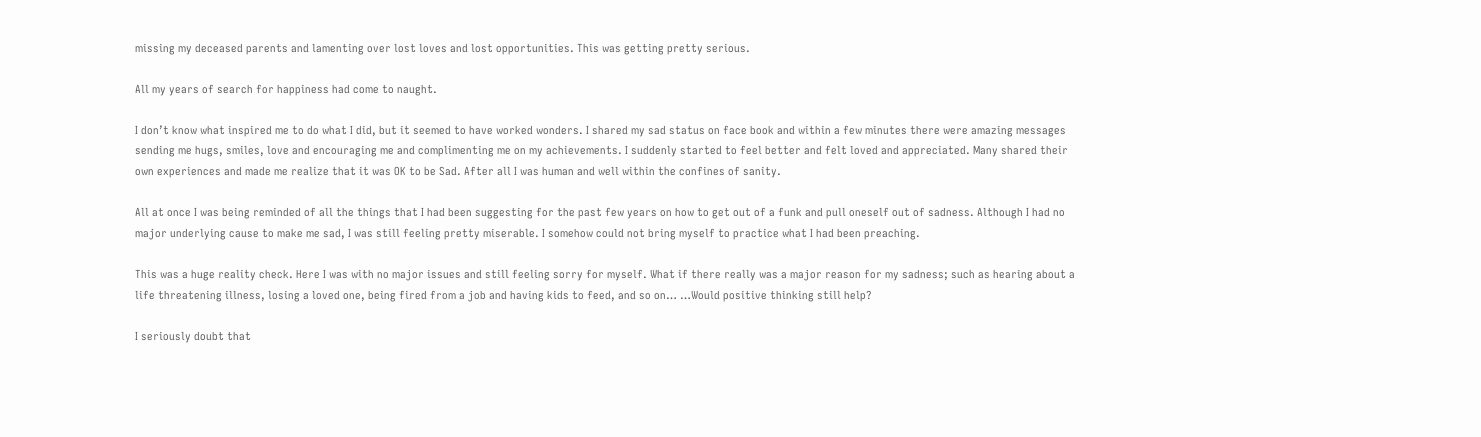missing my deceased parents and lamenting over lost loves and lost opportunities. This was getting pretty serious.

All my years of search for happiness had come to naught.

I don’t know what inspired me to do what I did, but it seemed to have worked wonders. I shared my sad status on face book and within a few minutes there were amazing messages sending me hugs, smiles, love and encouraging me and complimenting me on my achievements. I suddenly started to feel better and felt loved and appreciated. Many shared their own experiences and made me realize that it was OK to be Sad. After all I was human and well within the confines of sanity.

All at once I was being reminded of all the things that I had been suggesting for the past few years on how to get out of a funk and pull oneself out of sadness. Although I had no major underlying cause to make me sad, I was still feeling pretty miserable. I somehow could not bring myself to practice what I had been preaching.

This was a huge reality check. Here I was with no major issues and still feeling sorry for myself. What if there really was a major reason for my sadness; such as hearing about a life threatening illness, losing a loved one, being fired from a job and having kids to feed, and so on… …Would positive thinking still help?

I seriously doubt that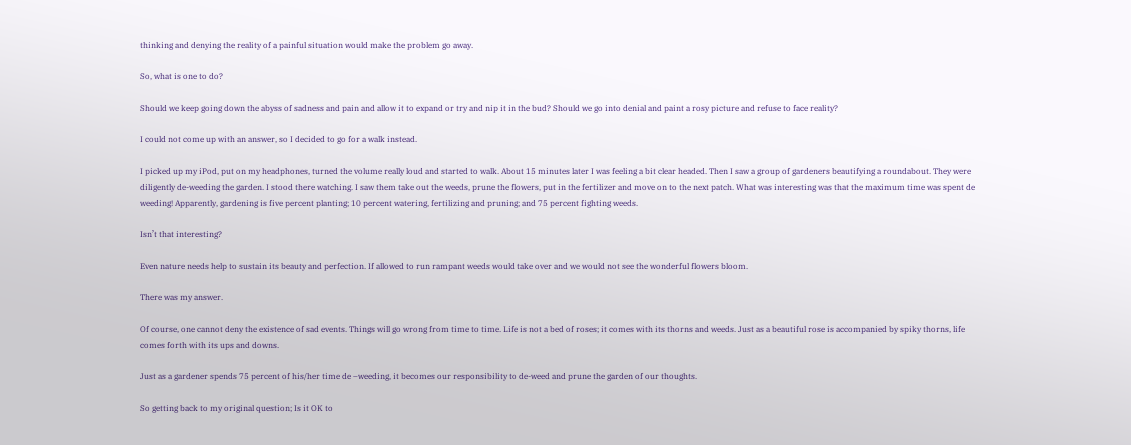thinking and denying the reality of a painful situation would make the problem go away.

So, what is one to do?

Should we keep going down the abyss of sadness and pain and allow it to expand or try and nip it in the bud? Should we go into denial and paint a rosy picture and refuse to face reality?

I could not come up with an answer, so I decided to go for a walk instead.

I picked up my iPod, put on my headphones, turned the volume really loud and started to walk. About 15 minutes later I was feeling a bit clear headed. Then I saw a group of gardeners beautifying a roundabout. They were diligently de-weeding the garden. I stood there watching. I saw them take out the weeds, prune the flowers, put in the fertilizer and move on to the next patch. What was interesting was that the maximum time was spent de weeding! Apparently, gardening is five percent planting; 10 percent watering, fertilizing and pruning; and 75 percent fighting weeds.

Isn’t that interesting?

Even nature needs help to sustain its beauty and perfection. If allowed to run rampant weeds would take over and we would not see the wonderful flowers bloom.

There was my answer.

Of course, one cannot deny the existence of sad events. Things will go wrong from time to time. Life is not a bed of roses; it comes with its thorns and weeds. Just as a beautiful rose is accompanied by spiky thorns, life comes forth with its ups and downs.

Just as a gardener spends 75 percent of his/her time de –weeding, it becomes our responsibility to de-weed and prune the garden of our thoughts.

So getting back to my original question; Is it OK to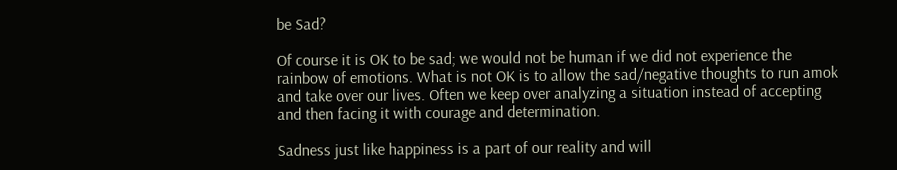be Sad?

Of course it is OK to be sad; we would not be human if we did not experience the rainbow of emotions. What is not OK is to allow the sad/negative thoughts to run amok and take over our lives. Often we keep over analyzing a situation instead of accepting and then facing it with courage and determination.

Sadness just like happiness is a part of our reality and will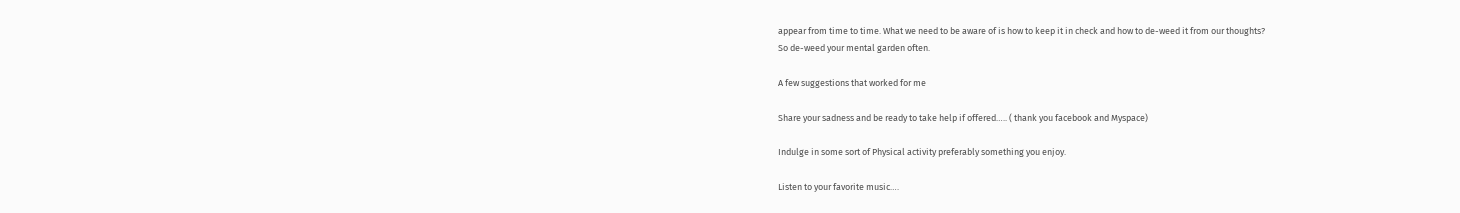appear from time to time. What we need to be aware of is how to keep it in check and how to de-weed it from our thoughts?
So de-weed your mental garden often.

A few suggestions that worked for me

Share your sadness and be ready to take help if offered….. ( thank you facebook and Myspace)

Indulge in some sort of Physical activity preferably something you enjoy.

Listen to your favorite music….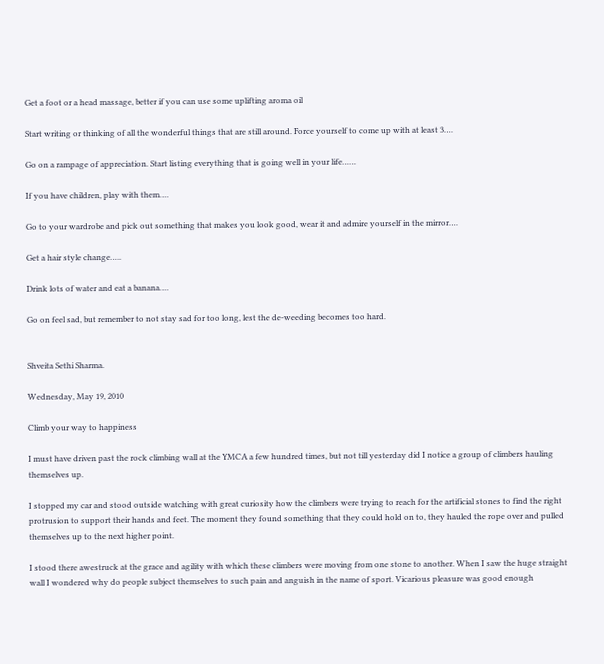Get a foot or a head massage, better if you can use some uplifting aroma oil

Start writing or thinking of all the wonderful things that are still around. Force yourself to come up with at least 3….

Go on a rampage of appreciation. Start listing everything that is going well in your life……

If you have children, play with them….

Go to your wardrobe and pick out something that makes you look good, wear it and admire yourself in the mirror….

Get a hair style change…..

Drink lots of water and eat a banana….

Go on feel sad, but remember to not stay sad for too long, lest the de-weeding becomes too hard.


Shveita Sethi Sharma.

Wednesday, May 19, 2010

Climb your way to happiness

I must have driven past the rock climbing wall at the YMCA a few hundred times, but not till yesterday did I notice a group of climbers hauling themselves up.

I stopped my car and stood outside watching with great curiosity how the climbers were trying to reach for the artificial stones to find the right protrusion to support their hands and feet. The moment they found something that they could hold on to, they hauled the rope over and pulled themselves up to the next higher point.

I stood there awestruck at the grace and agility with which these climbers were moving from one stone to another. When I saw the huge straight wall I wondered why do people subject themselves to such pain and anguish in the name of sport. Vicarious pleasure was good enough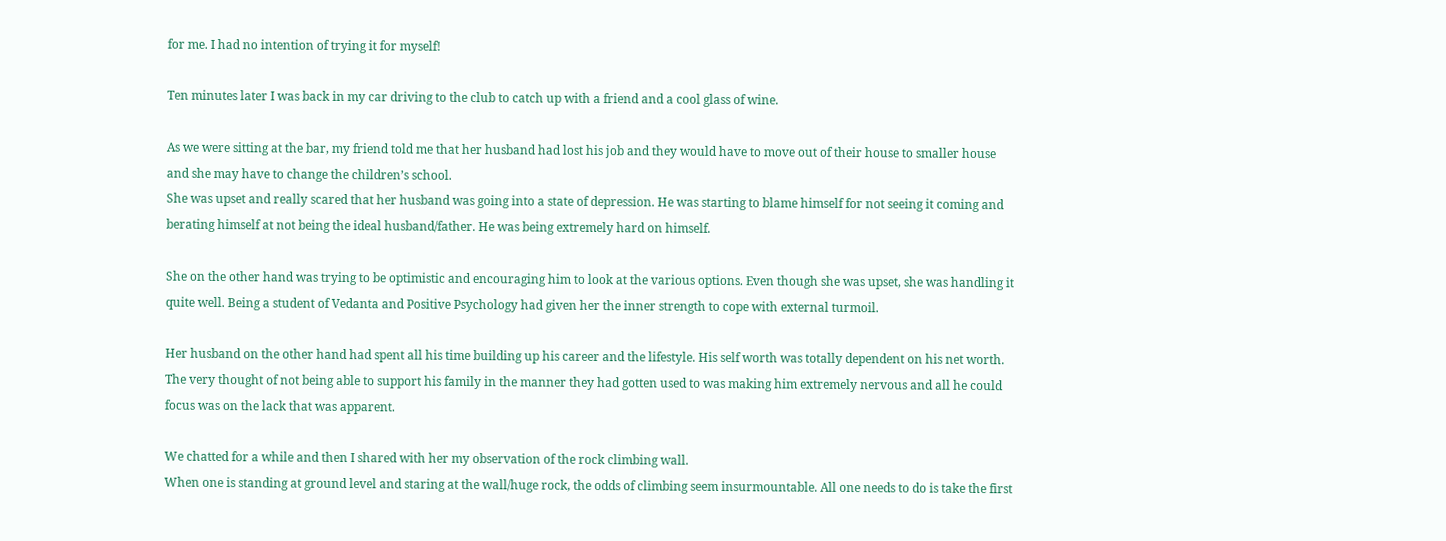for me. I had no intention of trying it for myself!

Ten minutes later I was back in my car driving to the club to catch up with a friend and a cool glass of wine.

As we were sitting at the bar, my friend told me that her husband had lost his job and they would have to move out of their house to smaller house and she may have to change the children’s school.
She was upset and really scared that her husband was going into a state of depression. He was starting to blame himself for not seeing it coming and berating himself at not being the ideal husband/father. He was being extremely hard on himself.

She on the other hand was trying to be optimistic and encouraging him to look at the various options. Even though she was upset, she was handling it quite well. Being a student of Vedanta and Positive Psychology had given her the inner strength to cope with external turmoil.

Her husband on the other hand had spent all his time building up his career and the lifestyle. His self worth was totally dependent on his net worth. The very thought of not being able to support his family in the manner they had gotten used to was making him extremely nervous and all he could focus was on the lack that was apparent.

We chatted for a while and then I shared with her my observation of the rock climbing wall.
When one is standing at ground level and staring at the wall/huge rock, the odds of climbing seem insurmountable. All one needs to do is take the first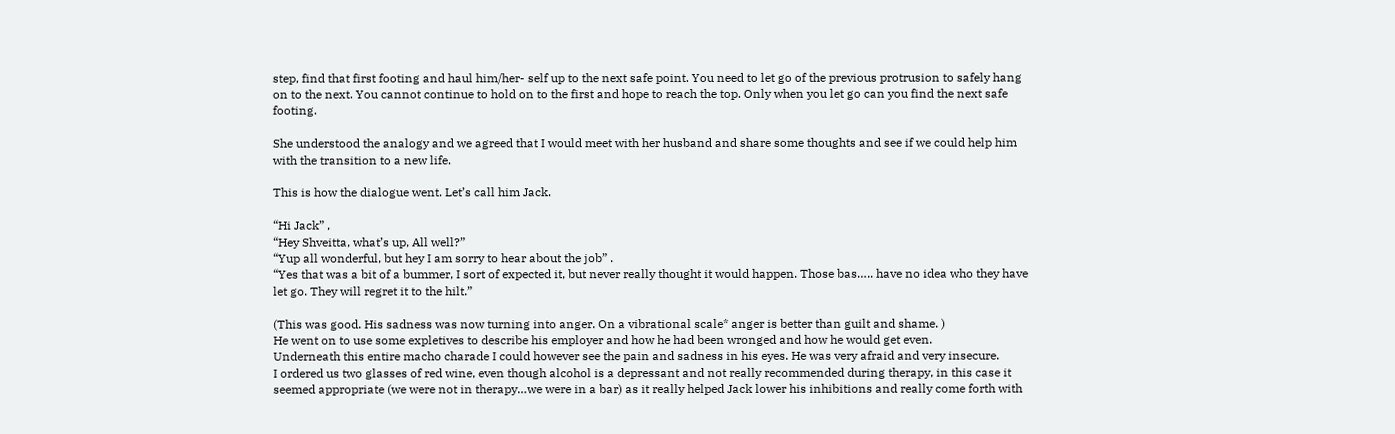step, find that first footing and haul him/her- self up to the next safe point. You need to let go of the previous protrusion to safely hang on to the next. You cannot continue to hold on to the first and hope to reach the top. Only when you let go can you find the next safe footing.

She understood the analogy and we agreed that I would meet with her husband and share some thoughts and see if we could help him with the transition to a new life.

This is how the dialogue went. Let’s call him Jack.

“Hi Jack” ,
“Hey Shveitta, what’s up, All well?”
“Yup all wonderful, but hey I am sorry to hear about the job” .
“Yes that was a bit of a bummer, I sort of expected it, but never really thought it would happen. Those bas….. have no idea who they have let go. They will regret it to the hilt.”

(This was good. His sadness was now turning into anger. On a vibrational scale* anger is better than guilt and shame. )
He went on to use some expletives to describe his employer and how he had been wronged and how he would get even.
Underneath this entire macho charade I could however see the pain and sadness in his eyes. He was very afraid and very insecure.
I ordered us two glasses of red wine, even though alcohol is a depressant and not really recommended during therapy, in this case it seemed appropriate (we were not in therapy…we were in a bar) as it really helped Jack lower his inhibitions and really come forth with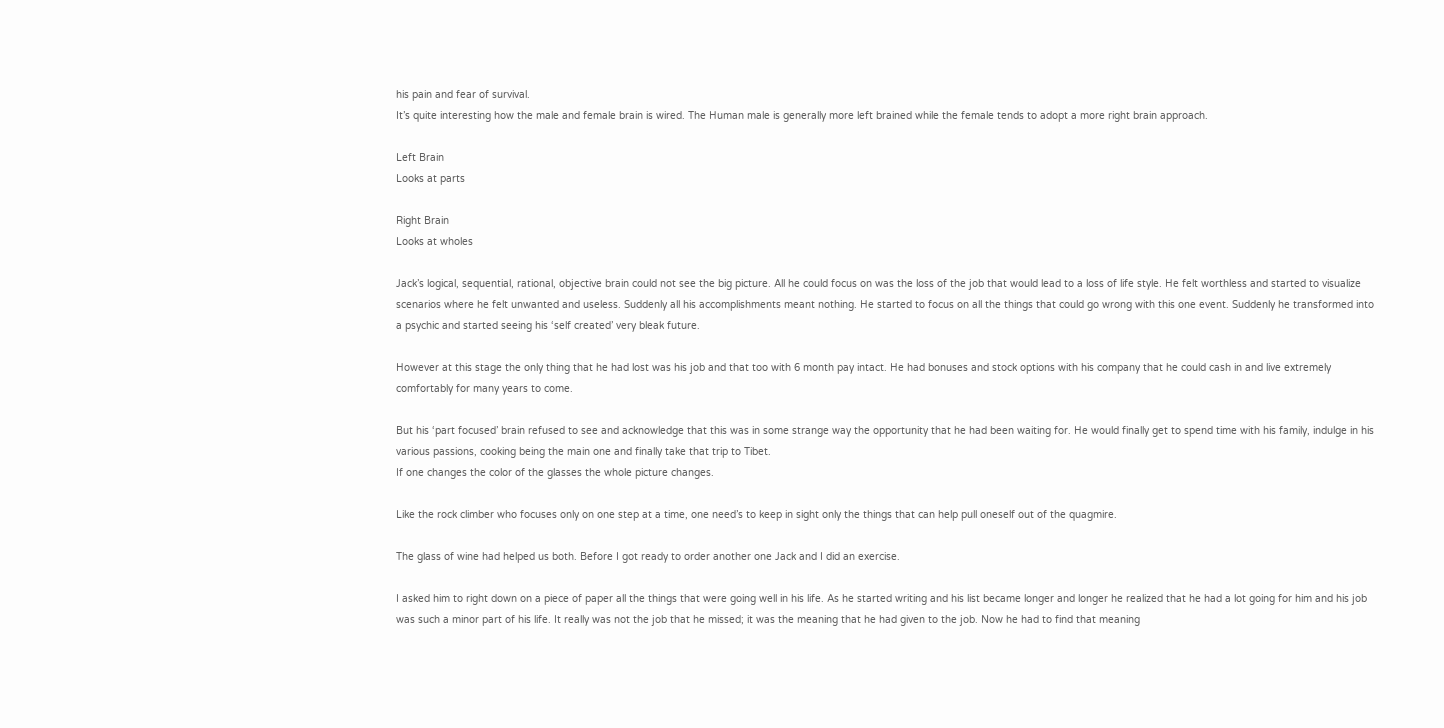his pain and fear of survival.
It’s quite interesting how the male and female brain is wired. The Human male is generally more left brained while the female tends to adopt a more right brain approach.

Left Brain
Looks at parts

Right Brain
Looks at wholes

Jack’s logical, sequential, rational, objective brain could not see the big picture. All he could focus on was the loss of the job that would lead to a loss of life style. He felt worthless and started to visualize scenarios where he felt unwanted and useless. Suddenly all his accomplishments meant nothing. He started to focus on all the things that could go wrong with this one event. Suddenly he transformed into a psychic and started seeing his ‘self created’ very bleak future.

However at this stage the only thing that he had lost was his job and that too with 6 month pay intact. He had bonuses and stock options with his company that he could cash in and live extremely comfortably for many years to come.

But his ‘part focused’ brain refused to see and acknowledge that this was in some strange way the opportunity that he had been waiting for. He would finally get to spend time with his family, indulge in his various passions, cooking being the main one and finally take that trip to Tibet.
If one changes the color of the glasses the whole picture changes.

Like the rock climber who focuses only on one step at a time, one need’s to keep in sight only the things that can help pull oneself out of the quagmire.

The glass of wine had helped us both. Before I got ready to order another one Jack and I did an exercise.

I asked him to right down on a piece of paper all the things that were going well in his life. As he started writing and his list became longer and longer he realized that he had a lot going for him and his job was such a minor part of his life. It really was not the job that he missed; it was the meaning that he had given to the job. Now he had to find that meaning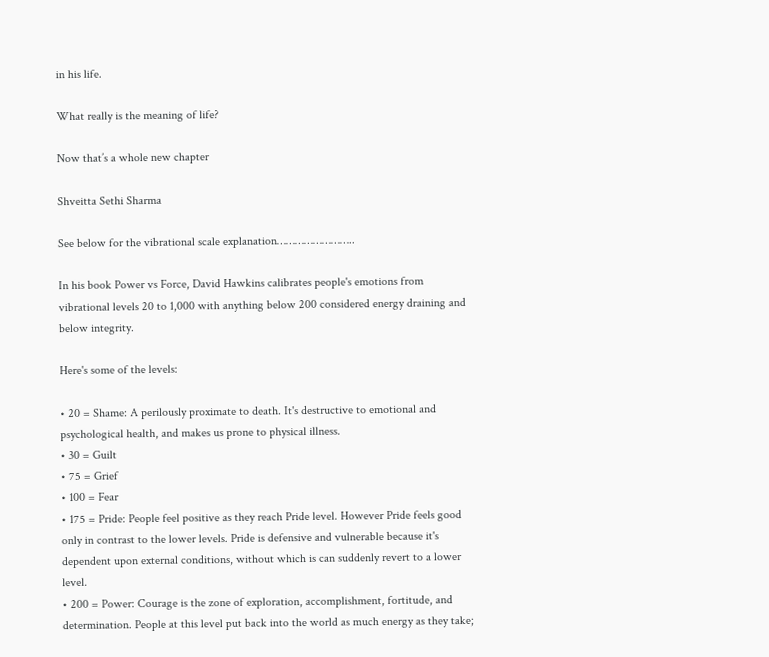in his life.

What really is the meaning of life?

Now that’s a whole new chapter

Shveitta Sethi Sharma

See below for the vibrational scale explanation……………………..

In his book Power vs Force, David Hawkins calibrates people's emotions from vibrational levels 20 to 1,000 with anything below 200 considered energy draining and below integrity.

Here's some of the levels:

• 20 = Shame: A perilously proximate to death. It's destructive to emotional and psychological health, and makes us prone to physical illness.
• 30 = Guilt
• 75 = Grief
• 100 = Fear
• 175 = Pride: People feel positive as they reach Pride level. However Pride feels good only in contrast to the lower levels. Pride is defensive and vulnerable because it's dependent upon external conditions, without which is can suddenly revert to a lower level.
• 200 = Power: Courage is the zone of exploration, accomplishment, fortitude, and determination. People at this level put back into the world as much energy as they take;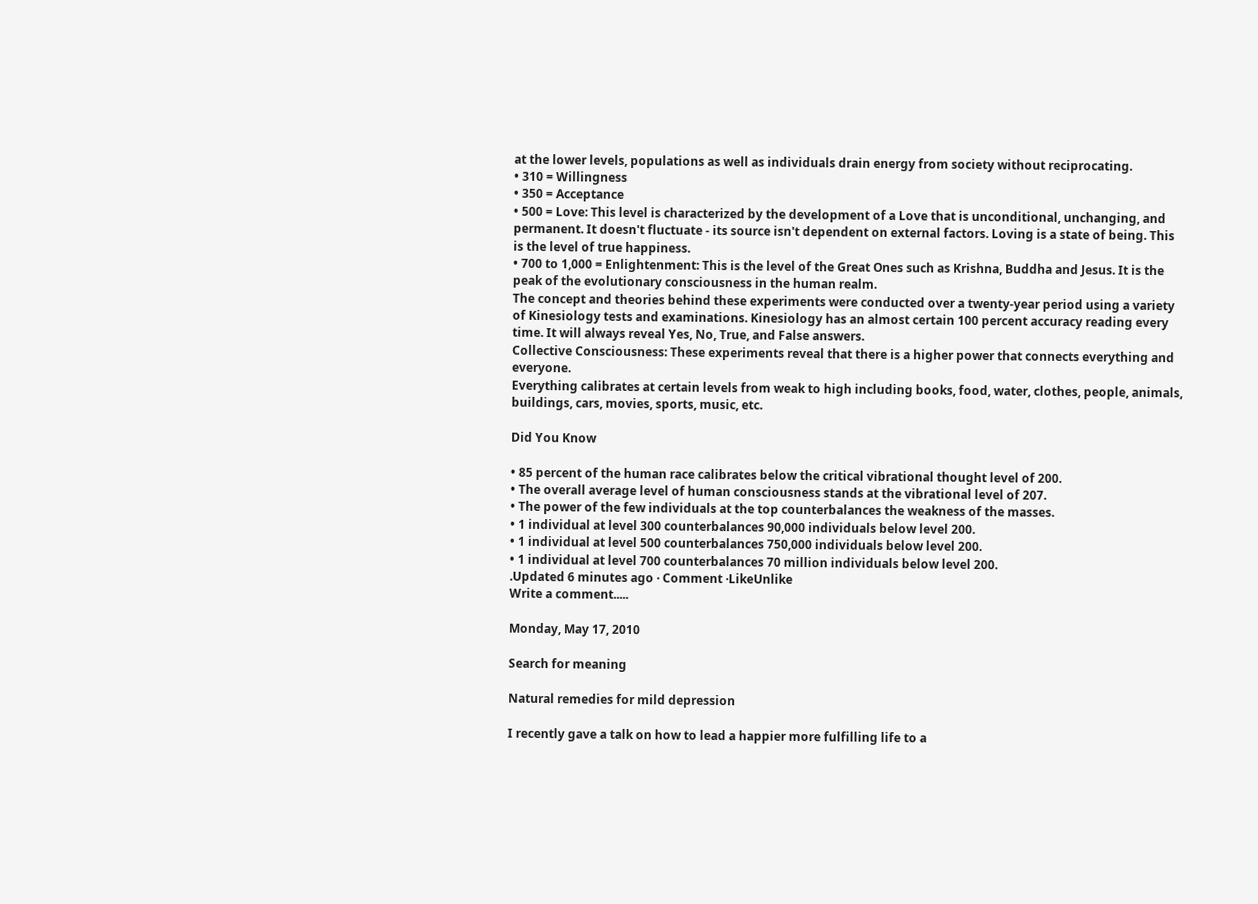at the lower levels, populations as well as individuals drain energy from society without reciprocating.
• 310 = Willingness
• 350 = Acceptance
• 500 = Love: This level is characterized by the development of a Love that is unconditional, unchanging, and permanent. It doesn't fluctuate - its source isn't dependent on external factors. Loving is a state of being. This is the level of true happiness.
• 700 to 1,000 = Enlightenment: This is the level of the Great Ones such as Krishna, Buddha and Jesus. It is the peak of the evolutionary consciousness in the human realm.
The concept and theories behind these experiments were conducted over a twenty-year period using a variety of Kinesiology tests and examinations. Kinesiology has an almost certain 100 percent accuracy reading every time. It will always reveal Yes, No, True, and False answers.
Collective Consciousness: These experiments reveal that there is a higher power that connects everything and everyone.
Everything calibrates at certain levels from weak to high including books, food, water, clothes, people, animals, buildings, cars, movies, sports, music, etc.

Did You Know

• 85 percent of the human race calibrates below the critical vibrational thought level of 200.
• The overall average level of human consciousness stands at the vibrational level of 207.
• The power of the few individuals at the top counterbalances the weakness of the masses.
• 1 individual at level 300 counterbalances 90,000 individuals below level 200.
• 1 individual at level 500 counterbalances 750,000 individuals below level 200.
• 1 individual at level 700 counterbalances 70 million individuals below level 200.
.Updated 6 minutes ago · Comment ·LikeUnlike
Write a comment.....

Monday, May 17, 2010

Search for meaning

Natural remedies for mild depression

I recently gave a talk on how to lead a happier more fulfilling life to a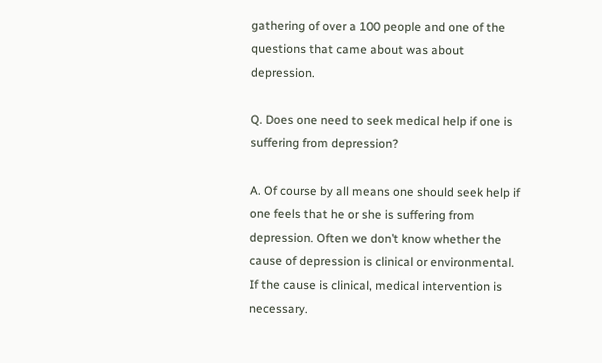gathering of over a 100 people and one of the questions that came about was about depression.

Q. Does one need to seek medical help if one is suffering from depression?

A. Of course by all means one should seek help if one feels that he or she is suffering from depression. Often we don’t know whether the cause of depression is clinical or environmental. If the cause is clinical, medical intervention is necessary.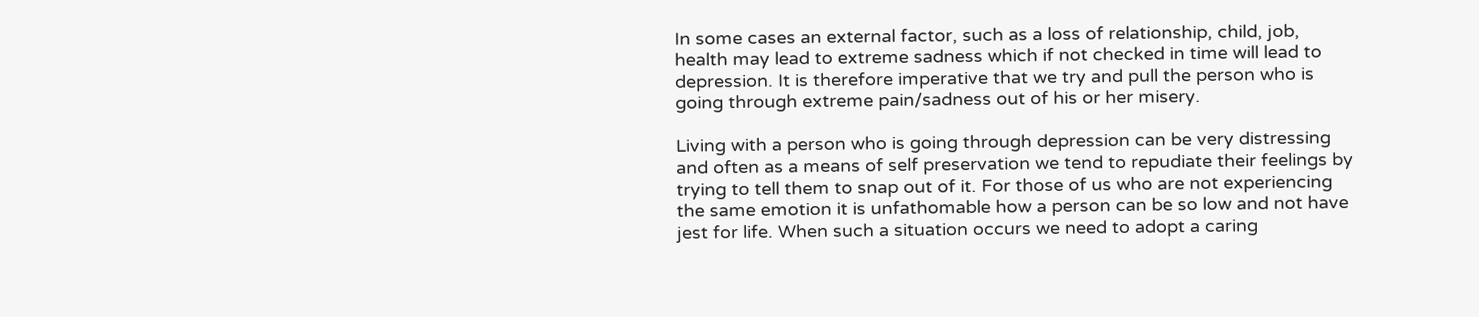In some cases an external factor, such as a loss of relationship, child, job, health may lead to extreme sadness which if not checked in time will lead to depression. It is therefore imperative that we try and pull the person who is going through extreme pain/sadness out of his or her misery.

Living with a person who is going through depression can be very distressing and often as a means of self preservation we tend to repudiate their feelings by trying to tell them to snap out of it. For those of us who are not experiencing the same emotion it is unfathomable how a person can be so low and not have jest for life. When such a situation occurs we need to adopt a caring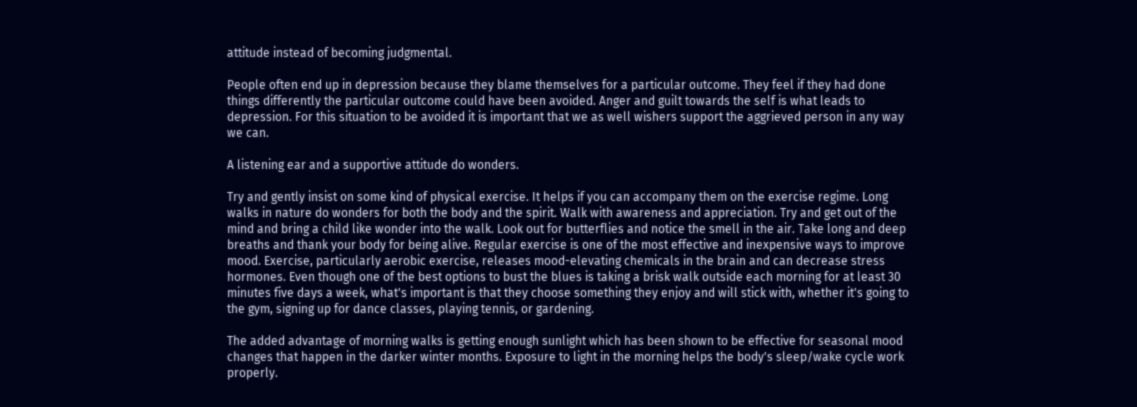attitude instead of becoming judgmental.

People often end up in depression because they blame themselves for a particular outcome. They feel if they had done things differently the particular outcome could have been avoided. Anger and guilt towards the self is what leads to depression. For this situation to be avoided it is important that we as well wishers support the aggrieved person in any way we can.

A listening ear and a supportive attitude do wonders.

Try and gently insist on some kind of physical exercise. It helps if you can accompany them on the exercise regime. Long walks in nature do wonders for both the body and the spirit. Walk with awareness and appreciation. Try and get out of the mind and bring a child like wonder into the walk. Look out for butterflies and notice the smell in the air. Take long and deep breaths and thank your body for being alive. Regular exercise is one of the most effective and inexpensive ways to improve mood. Exercise, particularly aerobic exercise, releases mood-elevating chemicals in the brain and can decrease stress hormones. Even though one of the best options to bust the blues is taking a brisk walk outside each morning for at least 30 minutes five days a week, what's important is that they choose something they enjoy and will stick with, whether it's going to the gym, signing up for dance classes, playing tennis, or gardening.

The added advantage of morning walks is getting enough sunlight which has been shown to be effective for seasonal mood changes that happen in the darker winter months. Exposure to light in the morning helps the body's sleep/wake cycle work properly.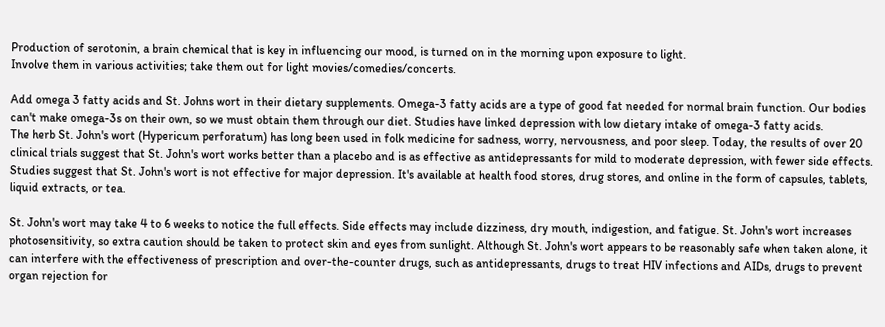Production of serotonin, a brain chemical that is key in influencing our mood, is turned on in the morning upon exposure to light.
Involve them in various activities; take them out for light movies/comedies/concerts.

Add omega 3 fatty acids and St. Johns wort in their dietary supplements. Omega-3 fatty acids are a type of good fat needed for normal brain function. Our bodies can't make omega-3s on their own, so we must obtain them through our diet. Studies have linked depression with low dietary intake of omega-3 fatty acids.
The herb St. John's wort (Hypericum perforatum) has long been used in folk medicine for sadness, worry, nervousness, and poor sleep. Today, the results of over 20 clinical trials suggest that St. John's wort works better than a placebo and is as effective as antidepressants for mild to moderate depression, with fewer side effects. Studies suggest that St. John's wort is not effective for major depression. It's available at health food stores, drug stores, and online in the form of capsules, tablets, liquid extracts, or tea.

St. John's wort may take 4 to 6 weeks to notice the full effects. Side effects may include dizziness, dry mouth, indigestion, and fatigue. St. John's wort increases photosensitivity, so extra caution should be taken to protect skin and eyes from sunlight. Although St. John's wort appears to be reasonably safe when taken alone, it can interfere with the effectiveness of prescription and over-the-counter drugs, such as antidepressants, drugs to treat HIV infections and AIDs, drugs to prevent organ rejection for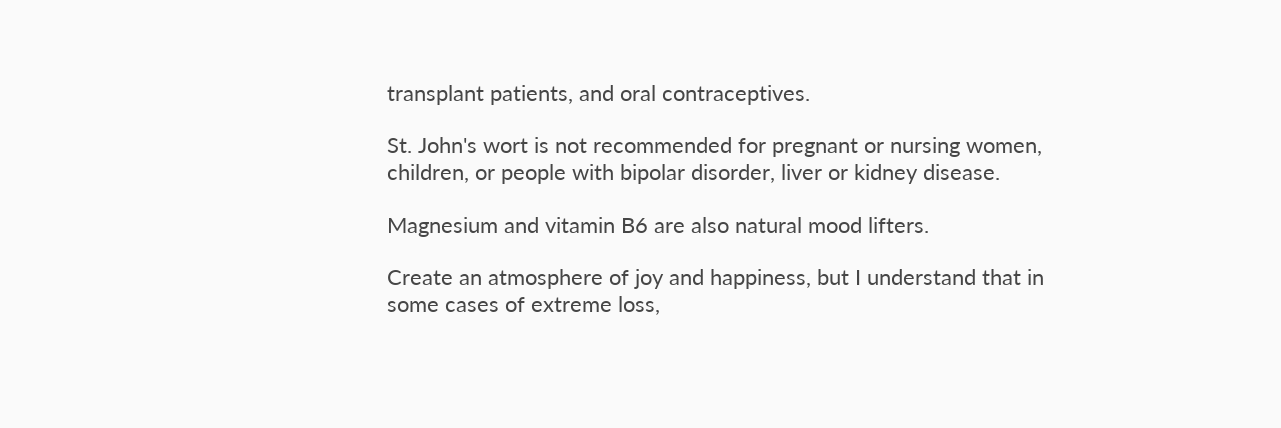transplant patients, and oral contraceptives.

St. John's wort is not recommended for pregnant or nursing women, children, or people with bipolar disorder, liver or kidney disease.

Magnesium and vitamin B6 are also natural mood lifters.

Create an atmosphere of joy and happiness, but I understand that in some cases of extreme loss,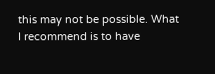this may not be possible. What I recommend is to have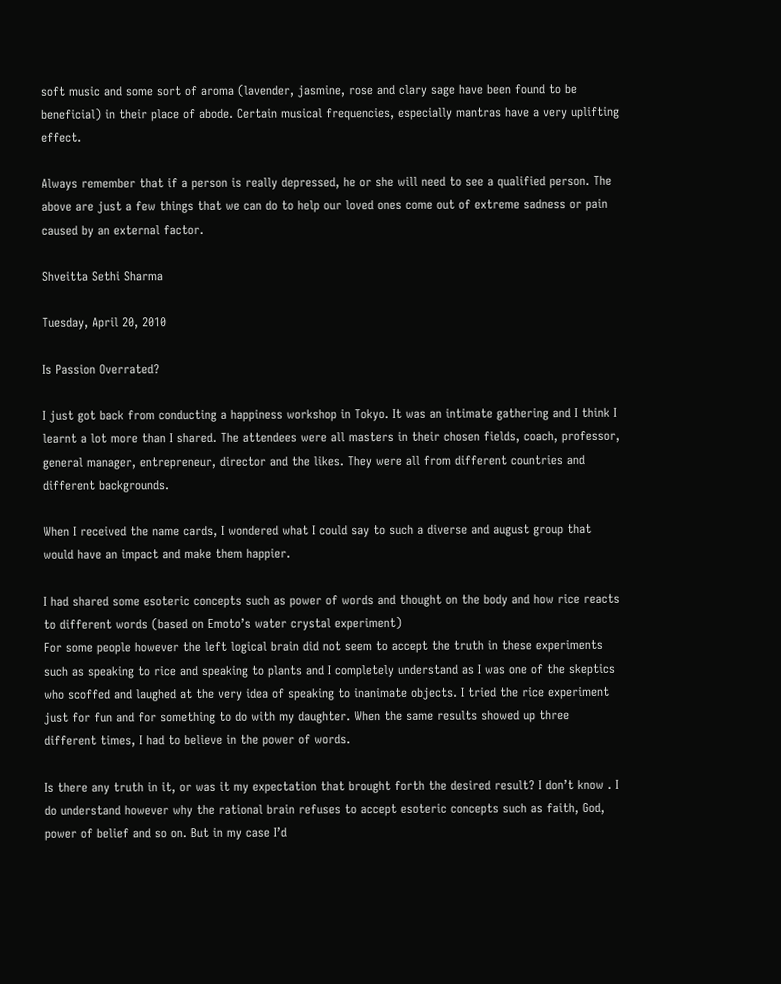soft music and some sort of aroma (lavender, jasmine, rose and clary sage have been found to be beneficial) in their place of abode. Certain musical frequencies, especially mantras have a very uplifting effect.

Always remember that if a person is really depressed, he or she will need to see a qualified person. The above are just a few things that we can do to help our loved ones come out of extreme sadness or pain caused by an external factor.

Shveitta Sethi Sharma

Tuesday, April 20, 2010

Is Passion Overrated?

I just got back from conducting a happiness workshop in Tokyo. It was an intimate gathering and I think I learnt a lot more than I shared. The attendees were all masters in their chosen fields, coach, professor, general manager, entrepreneur, director and the likes. They were all from different countries and different backgrounds.

When I received the name cards, I wondered what I could say to such a diverse and august group that would have an impact and make them happier.

I had shared some esoteric concepts such as power of words and thought on the body and how rice reacts to different words (based on Emoto’s water crystal experiment)
For some people however the left logical brain did not seem to accept the truth in these experiments such as speaking to rice and speaking to plants and I completely understand as I was one of the skeptics who scoffed and laughed at the very idea of speaking to inanimate objects. I tried the rice experiment just for fun and for something to do with my daughter. When the same results showed up three different times, I had to believe in the power of words.

Is there any truth in it, or was it my expectation that brought forth the desired result? I don’t know . I do understand however why the rational brain refuses to accept esoteric concepts such as faith, God, power of belief and so on. But in my case I’d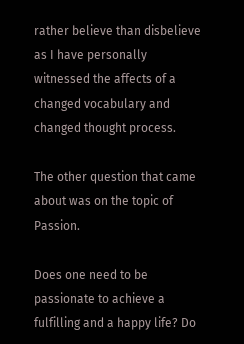rather believe than disbelieve as I have personally witnessed the affects of a changed vocabulary and changed thought process.

The other question that came about was on the topic of Passion.

Does one need to be passionate to achieve a fulfilling and a happy life? Do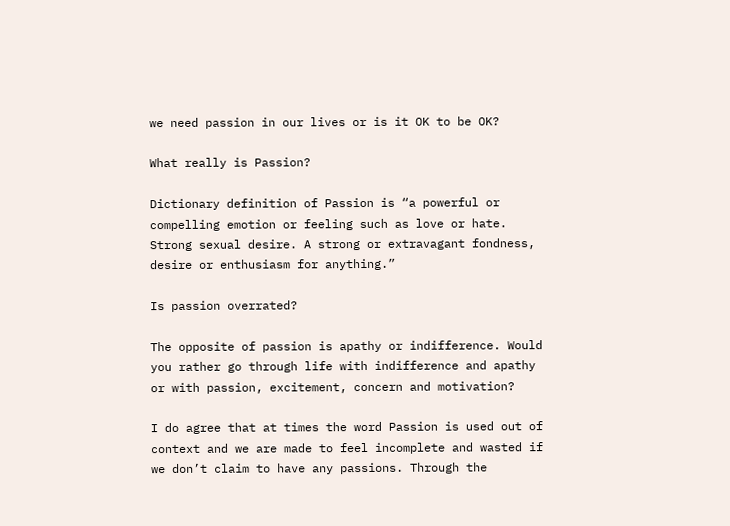we need passion in our lives or is it OK to be OK?

What really is Passion?

Dictionary definition of Passion is “a powerful or compelling emotion or feeling such as love or hate. Strong sexual desire. A strong or extravagant fondness, desire or enthusiasm for anything.”

Is passion overrated?

The opposite of passion is apathy or indifference. Would you rather go through life with indifference and apathy or with passion, excitement, concern and motivation?

I do agree that at times the word Passion is used out of context and we are made to feel incomplete and wasted if we don’t claim to have any passions. Through the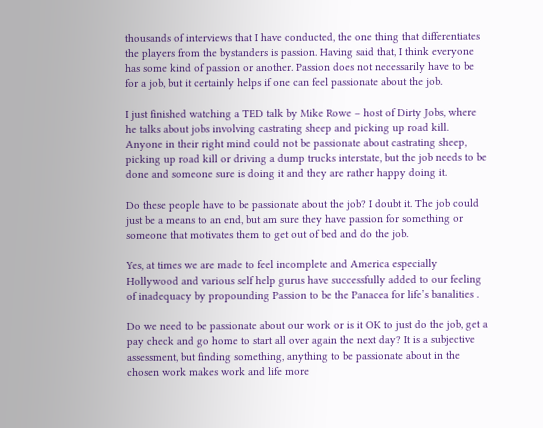thousands of interviews that I have conducted, the one thing that differentiates the players from the bystanders is passion. Having said that, I think everyone has some kind of passion or another. Passion does not necessarily have to be for a job, but it certainly helps if one can feel passionate about the job.

I just finished watching a TED talk by Mike Rowe – host of Dirty Jobs, where he talks about jobs involving castrating sheep and picking up road kill. Anyone in their right mind could not be passionate about castrating sheep, picking up road kill or driving a dump trucks interstate, but the job needs to be done and someone sure is doing it and they are rather happy doing it.

Do these people have to be passionate about the job? I doubt it. The job could just be a means to an end, but am sure they have passion for something or someone that motivates them to get out of bed and do the job.

Yes, at times we are made to feel incomplete and America especially Hollywood and various self help gurus have successfully added to our feeling of inadequacy by propounding Passion to be the Panacea for life’s banalities .

Do we need to be passionate about our work or is it OK to just do the job, get a pay check and go home to start all over again the next day? It is a subjective assessment, but finding something, anything to be passionate about in the chosen work makes work and life more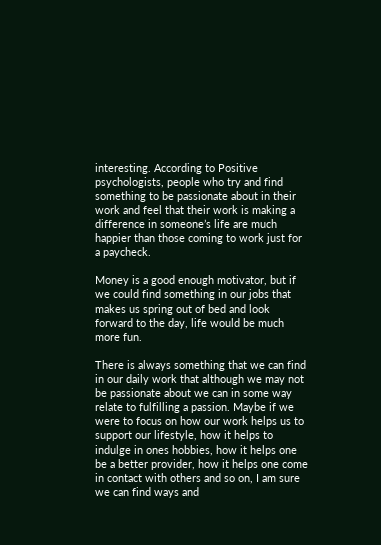interesting. According to Positive psychologists, people who try and find something to be passionate about in their work and feel that their work is making a difference in someone’s life are much happier than those coming to work just for a paycheck.

Money is a good enough motivator, but if we could find something in our jobs that makes us spring out of bed and look forward to the day, life would be much more fun.

There is always something that we can find in our daily work that although we may not be passionate about we can in some way relate to fulfilling a passion. Maybe if we were to focus on how our work helps us to support our lifestyle, how it helps to indulge in ones hobbies, how it helps one be a better provider, how it helps one come in contact with others and so on, I am sure we can find ways and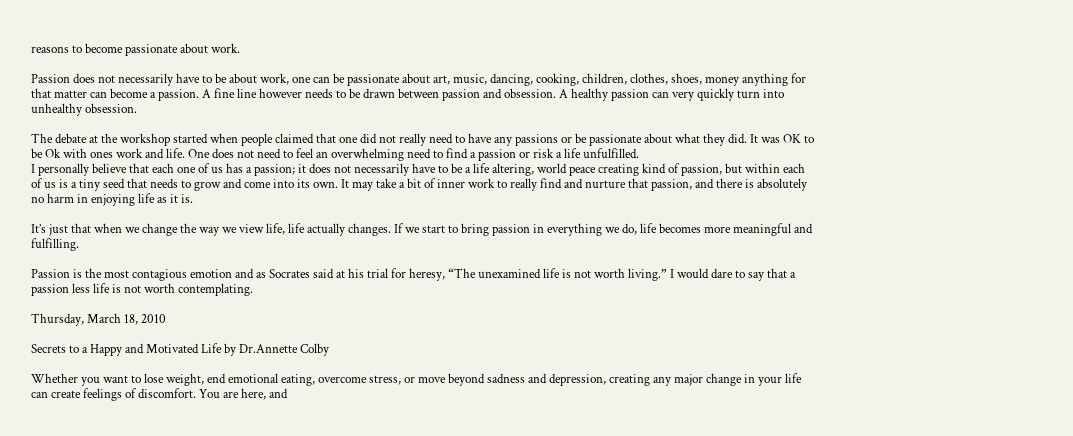reasons to become passionate about work.

Passion does not necessarily have to be about work, one can be passionate about art, music, dancing, cooking, children, clothes, shoes, money anything for that matter can become a passion. A fine line however needs to be drawn between passion and obsession. A healthy passion can very quickly turn into unhealthy obsession.

The debate at the workshop started when people claimed that one did not really need to have any passions or be passionate about what they did. It was OK to be Ok with ones work and life. One does not need to feel an overwhelming need to find a passion or risk a life unfulfilled.
I personally believe that each one of us has a passion; it does not necessarily have to be a life altering, world peace creating kind of passion, but within each of us is a tiny seed that needs to grow and come into its own. It may take a bit of inner work to really find and nurture that passion, and there is absolutely no harm in enjoying life as it is.

It’s just that when we change the way we view life, life actually changes. If we start to bring passion in everything we do, life becomes more meaningful and fulfilling.

Passion is the most contagious emotion and as Socrates said at his trial for heresy, “The unexamined life is not worth living.” I would dare to say that a passion less life is not worth contemplating.

Thursday, March 18, 2010

Secrets to a Happy and Motivated Life by Dr.Annette Colby

Whether you want to lose weight, end emotional eating, overcome stress, or move beyond sadness and depression, creating any major change in your life can create feelings of discomfort. You are here, and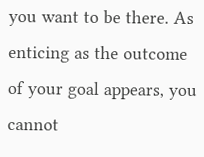you want to be there. As enticing as the outcome of your goal appears, you cannot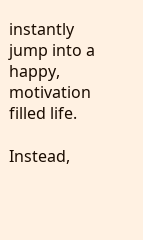instantly jump into a happy, motivation filled life.

Instead,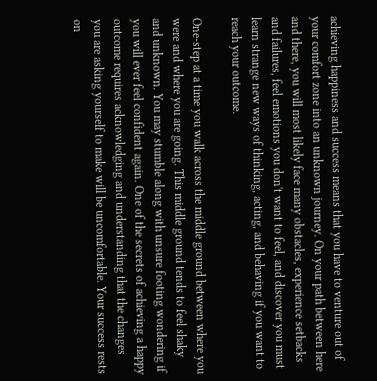achieving happiness and success means that you have to venture out of your comfort zone into an unknown journey. On your path between here and there, you will most likely face many obstacles, experience setbacks and failures, feel emotions you don't want to feel, and discover you must learn strange new ways of thinking, acting, and behaving if you want to reach your outcome.

One-step at a time you walk across the middle ground between where you were and where you are going. This middle ground tends to feel shaky and unknown. You may stumble along with unsure footing wondering if you will ever feel confident again. One of the secrets of achieving a happy outcome requires acknowledging and understanding that the changes you are asking yourself to make will be uncomfortable. Your success rests on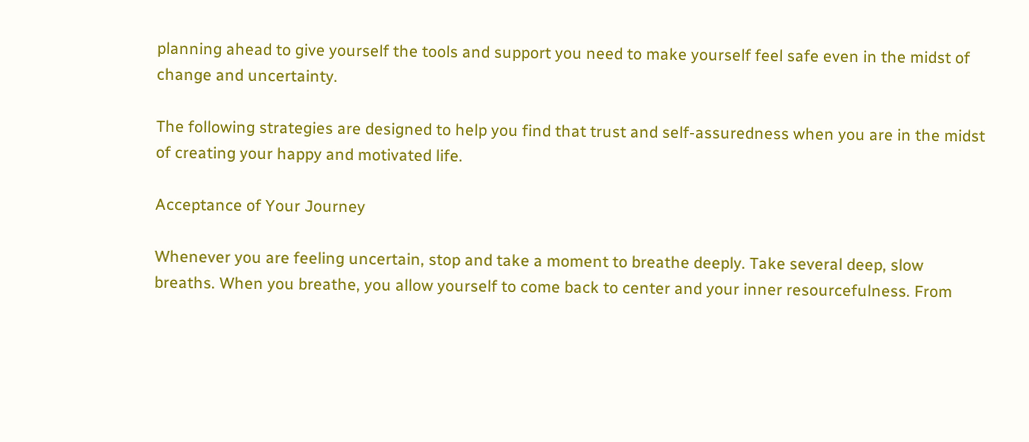planning ahead to give yourself the tools and support you need to make yourself feel safe even in the midst of change and uncertainty.

The following strategies are designed to help you find that trust and self-assuredness when you are in the midst of creating your happy and motivated life.

Acceptance of Your Journey

Whenever you are feeling uncertain, stop and take a moment to breathe deeply. Take several deep, slow breaths. When you breathe, you allow yourself to come back to center and your inner resourcefulness. From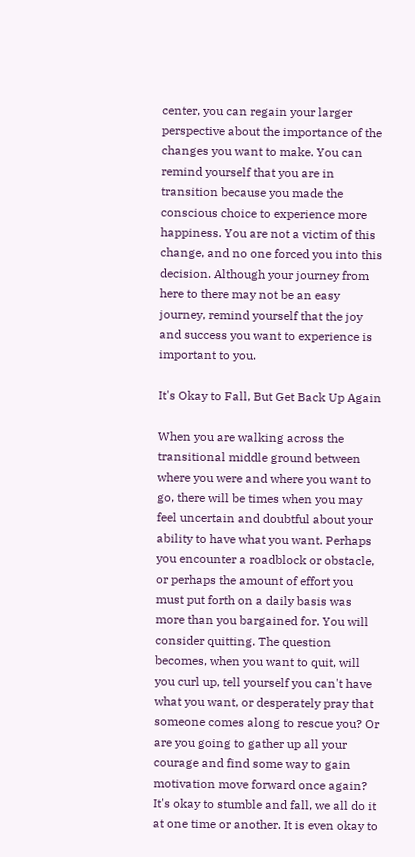center, you can regain your larger perspective about the importance of the changes you want to make. You can remind yourself that you are in transition because you made the conscious choice to experience more happiness. You are not a victim of this change, and no one forced you into this decision. Although your journey from here to there may not be an easy journey, remind yourself that the joy and success you want to experience is important to you.

It's Okay to Fall, But Get Back Up Again

When you are walking across the transitional middle ground between where you were and where you want to go, there will be times when you may feel uncertain and doubtful about your ability to have what you want. Perhaps you encounter a roadblock or obstacle, or perhaps the amount of effort you must put forth on a daily basis was more than you bargained for. You will consider quitting. The question becomes, when you want to quit, will you curl up, tell yourself you can't have what you want, or desperately pray that someone comes along to rescue you? Or are you going to gather up all your courage and find some way to gain motivation move forward once again? It's okay to stumble and fall, we all do it at one time or another. It is even okay to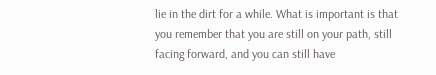lie in the dirt for a while. What is important is that you remember that you are still on your path, still facing forward, and you can still have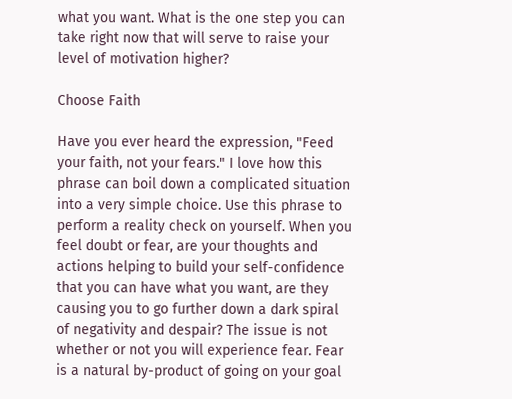what you want. What is the one step you can take right now that will serve to raise your level of motivation higher?

Choose Faith

Have you ever heard the expression, "Feed your faith, not your fears." I love how this phrase can boil down a complicated situation into a very simple choice. Use this phrase to perform a reality check on yourself. When you feel doubt or fear, are your thoughts and actions helping to build your self-confidence that you can have what you want, are they causing you to go further down a dark spiral of negativity and despair? The issue is not whether or not you will experience fear. Fear is a natural by-product of going on your goal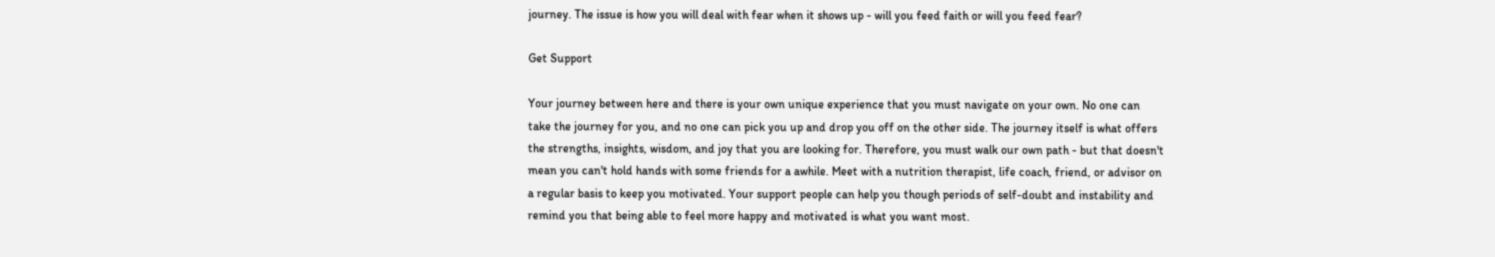journey. The issue is how you will deal with fear when it shows up - will you feed faith or will you feed fear?

Get Support

Your journey between here and there is your own unique experience that you must navigate on your own. No one can take the journey for you, and no one can pick you up and drop you off on the other side. The journey itself is what offers the strengths, insights, wisdom, and joy that you are looking for. Therefore, you must walk our own path - but that doesn't mean you can't hold hands with some friends for a awhile. Meet with a nutrition therapist, life coach, friend, or advisor on a regular basis to keep you motivated. Your support people can help you though periods of self-doubt and instability and remind you that being able to feel more happy and motivated is what you want most.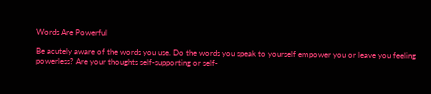Words Are Powerful

Be acutely aware of the words you use. Do the words you speak to yourself empower you or leave you feeling powerless? Are your thoughts self-supporting or self-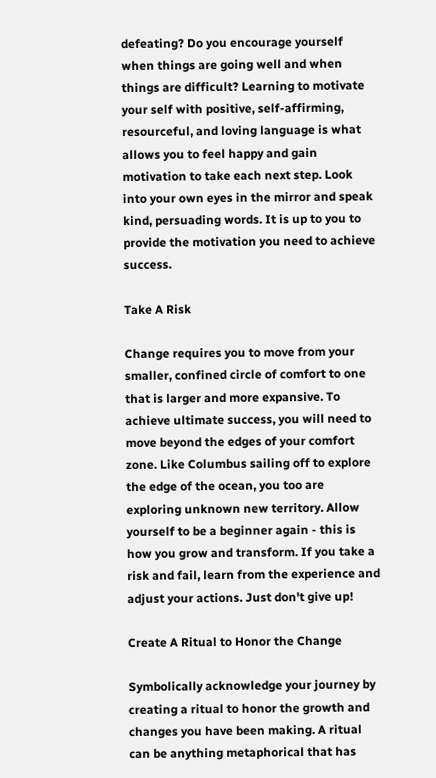defeating? Do you encourage yourself when things are going well and when things are difficult? Learning to motivate your self with positive, self-affirming, resourceful, and loving language is what allows you to feel happy and gain motivation to take each next step. Look into your own eyes in the mirror and speak kind, persuading words. It is up to you to provide the motivation you need to achieve success.

Take A Risk

Change requires you to move from your smaller, confined circle of comfort to one that is larger and more expansive. To achieve ultimate success, you will need to move beyond the edges of your comfort zone. Like Columbus sailing off to explore the edge of the ocean, you too are exploring unknown new territory. Allow yourself to be a beginner again - this is how you grow and transform. If you take a risk and fail, learn from the experience and adjust your actions. Just don't give up!

Create A Ritual to Honor the Change

Symbolically acknowledge your journey by creating a ritual to honor the growth and changes you have been making. A ritual can be anything metaphorical that has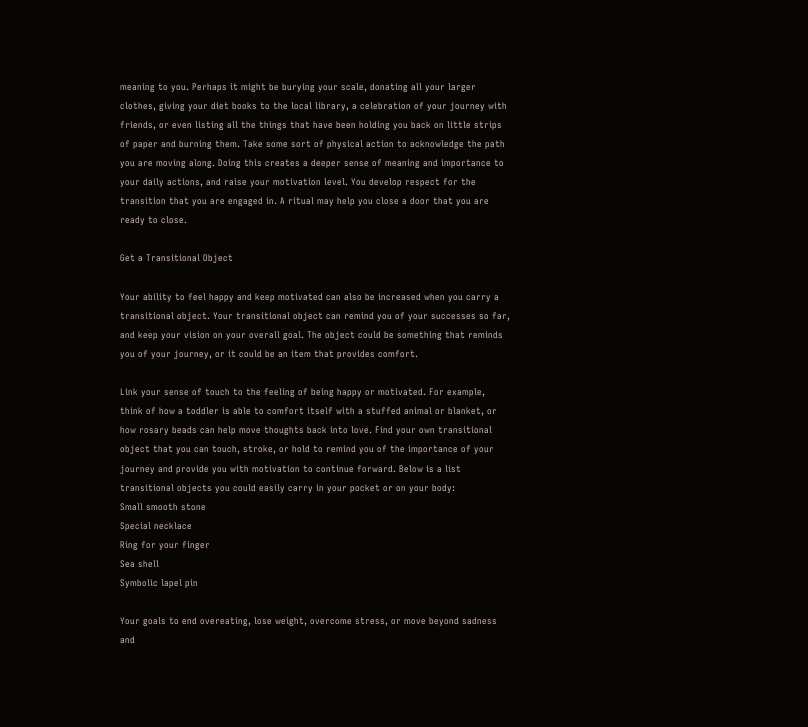meaning to you. Perhaps it might be burying your scale, donating all your larger clothes, giving your diet books to the local library, a celebration of your journey with friends, or even listing all the things that have been holding you back on little strips of paper and burning them. Take some sort of physical action to acknowledge the path you are moving along. Doing this creates a deeper sense of meaning and importance to your daily actions, and raise your motivation level. You develop respect for the transition that you are engaged in. A ritual may help you close a door that you are ready to close.

Get a Transitional Object

Your ability to feel happy and keep motivated can also be increased when you carry a transitional object. Your transitional object can remind you of your successes so far, and keep your vision on your overall goal. The object could be something that reminds you of your journey, or it could be an item that provides comfort.

Link your sense of touch to the feeling of being happy or motivated. For example, think of how a toddler is able to comfort itself with a stuffed animal or blanket, or how rosary beads can help move thoughts back into love. Find your own transitional object that you can touch, stroke, or hold to remind you of the importance of your journey and provide you with motivation to continue forward. Below is a list transitional objects you could easily carry in your pocket or on your body:
Small smooth stone
Special necklace
Ring for your finger
Sea shell
Symbolic lapel pin

Your goals to end overeating, lose weight, overcome stress, or move beyond sadness and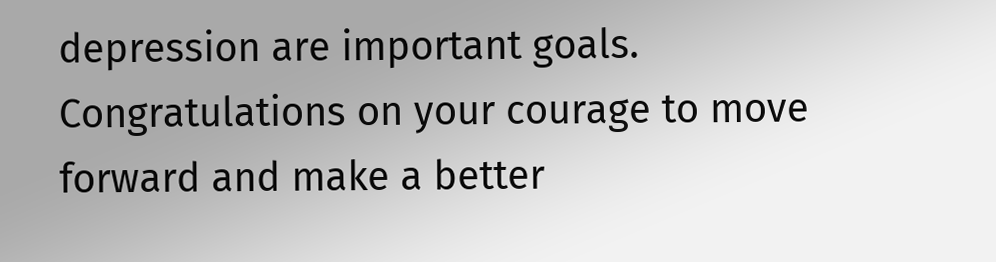depression are important goals. Congratulations on your courage to move forward and make a better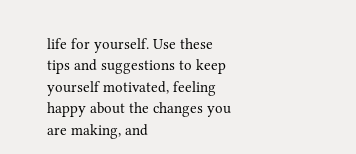life for yourself. Use these tips and suggestions to keep yourself motivated, feeling happy about the changes you are making, and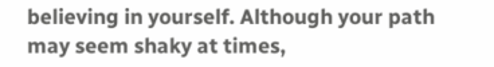believing in yourself. Although your path may seem shaky at times,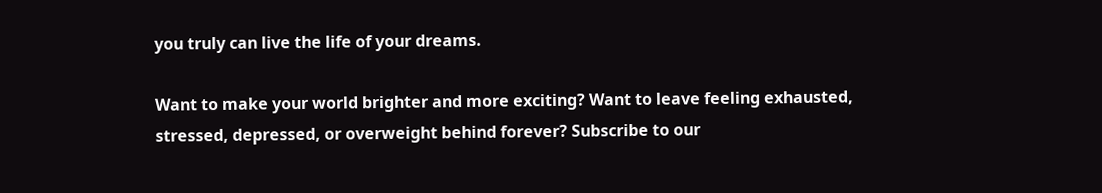you truly can live the life of your dreams.

Want to make your world brighter and more exciting? Want to leave feeling exhausted, stressed, depressed, or overweight behind forever? Subscribe to our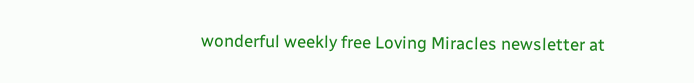wonderful weekly free Loving Miracles newsletter at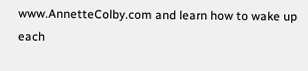www.AnnetteColby.com and learn how to wake up each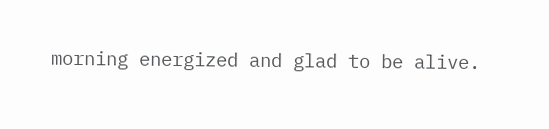morning energized and glad to be alive.